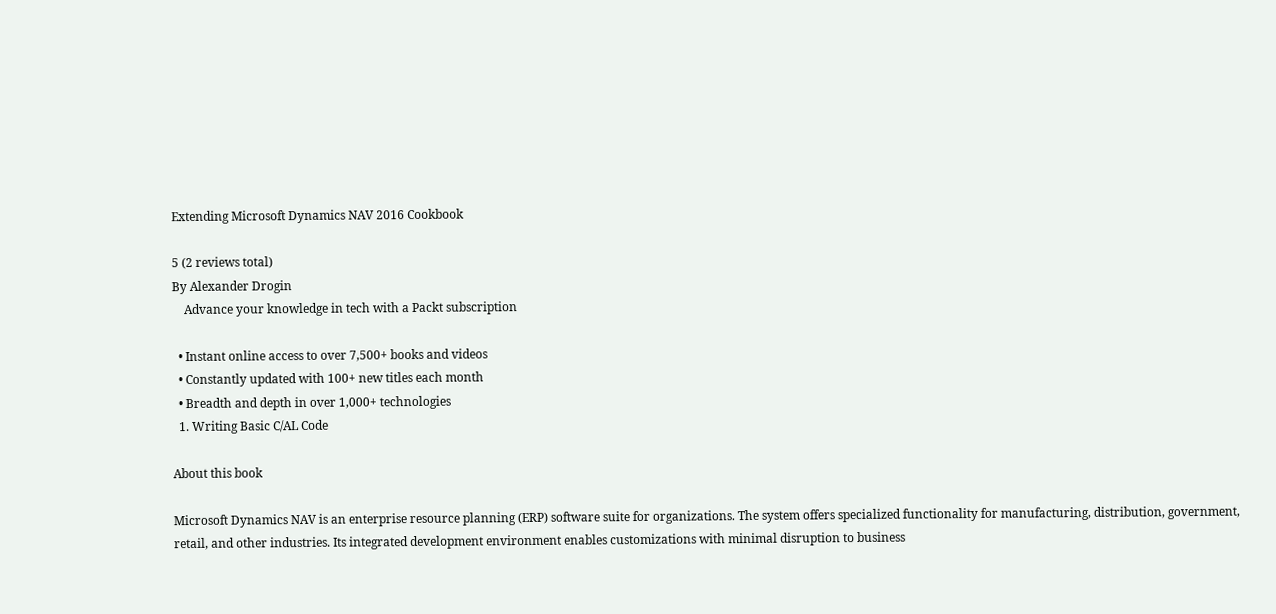Extending Microsoft Dynamics NAV 2016 Cookbook

5 (2 reviews total)
By Alexander Drogin
    Advance your knowledge in tech with a Packt subscription

  • Instant online access to over 7,500+ books and videos
  • Constantly updated with 100+ new titles each month
  • Breadth and depth in over 1,000+ technologies
  1. Writing Basic C/AL Code

About this book

Microsoft Dynamics NAV is an enterprise resource planning (ERP) software suite for organizations. The system offers specialized functionality for manufacturing, distribution, government, retail, and other industries. Its integrated development environment enables customizations with minimal disruption to business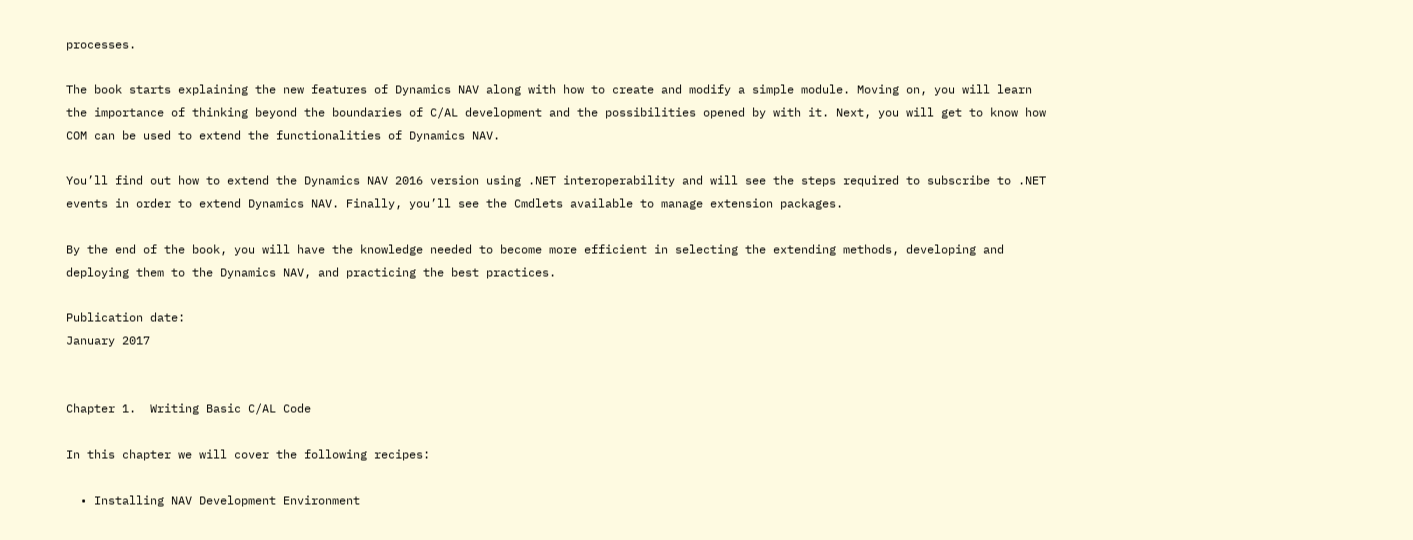processes.

The book starts explaining the new features of Dynamics NAV along with how to create and modify a simple module. Moving on, you will learn the importance of thinking beyond the boundaries of C/AL development and the possibilities opened by with it. Next, you will get to know how COM can be used to extend the functionalities of Dynamics NAV.

You’ll find out how to extend the Dynamics NAV 2016 version using .NET interoperability and will see the steps required to subscribe to .NET events in order to extend Dynamics NAV. Finally, you’ll see the Cmdlets available to manage extension packages.

By the end of the book, you will have the knowledge needed to become more efficient in selecting the extending methods, developing and deploying them to the Dynamics NAV, and practicing the best practices.

Publication date:
January 2017


Chapter 1.  Writing Basic C/AL Code

In this chapter we will cover the following recipes:

  • Installing NAV Development Environment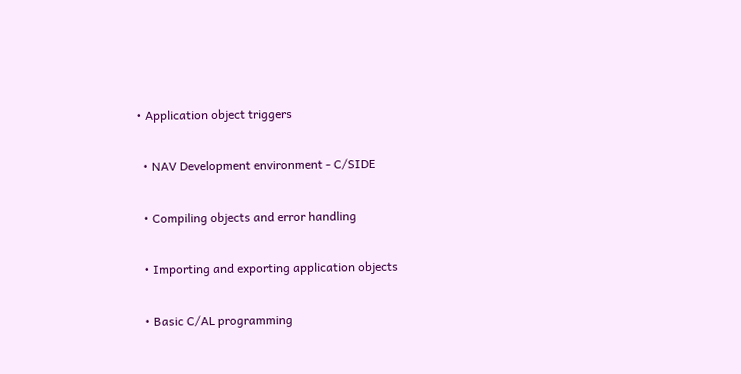• Application object triggers

  • NAV Development environment - C/SIDE

  • Compiling objects and error handling

  • Importing and exporting application objects

  • Basic C/AL programming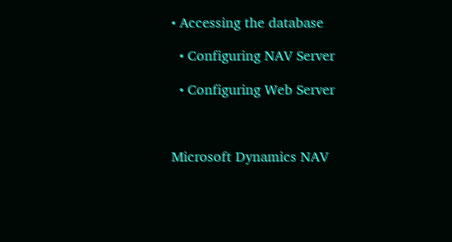• Accessing the database

  • Configuring NAV Server

  • Configuring Web Server



Microsoft Dynamics NAV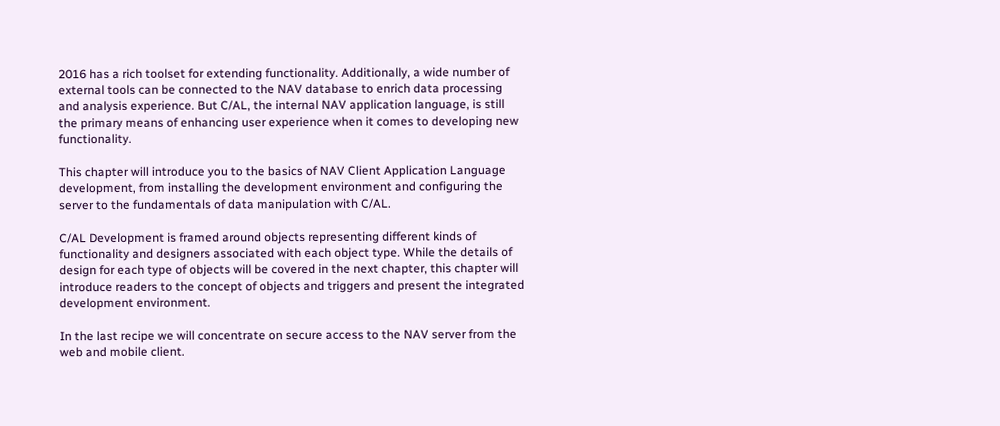2016 has a rich toolset for extending functionality. Additionally, a wide number of external tools can be connected to the NAV database to enrich data processing and analysis experience. But C/AL, the internal NAV application language, is still the primary means of enhancing user experience when it comes to developing new functionality.

This chapter will introduce you to the basics of NAV Client Application Language development, from installing the development environment and configuring the server to the fundamentals of data manipulation with C/AL.

C/AL Development is framed around objects representing different kinds of functionality and designers associated with each object type. While the details of design for each type of objects will be covered in the next chapter, this chapter will introduce readers to the concept of objects and triggers and present the integrated development environment.

In the last recipe we will concentrate on secure access to the NAV server from the web and mobile client.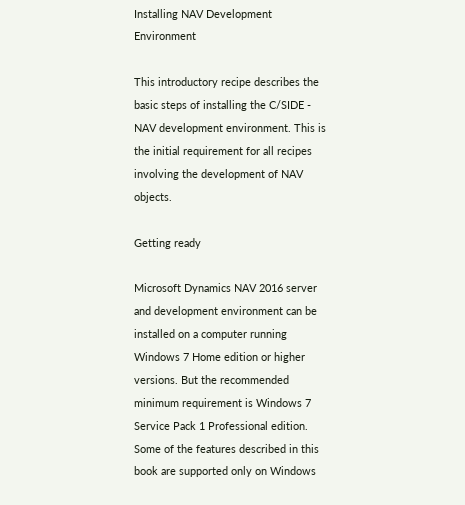Installing NAV Development Environment

This introductory recipe describes the basic steps of installing the C/SIDE - NAV development environment. This is the initial requirement for all recipes involving the development of NAV objects.

Getting ready

Microsoft Dynamics NAV 2016 server and development environment can be installed on a computer running Windows 7 Home edition or higher versions. But the recommended minimum requirement is Windows 7 Service Pack 1 Professional edition. Some of the features described in this book are supported only on Windows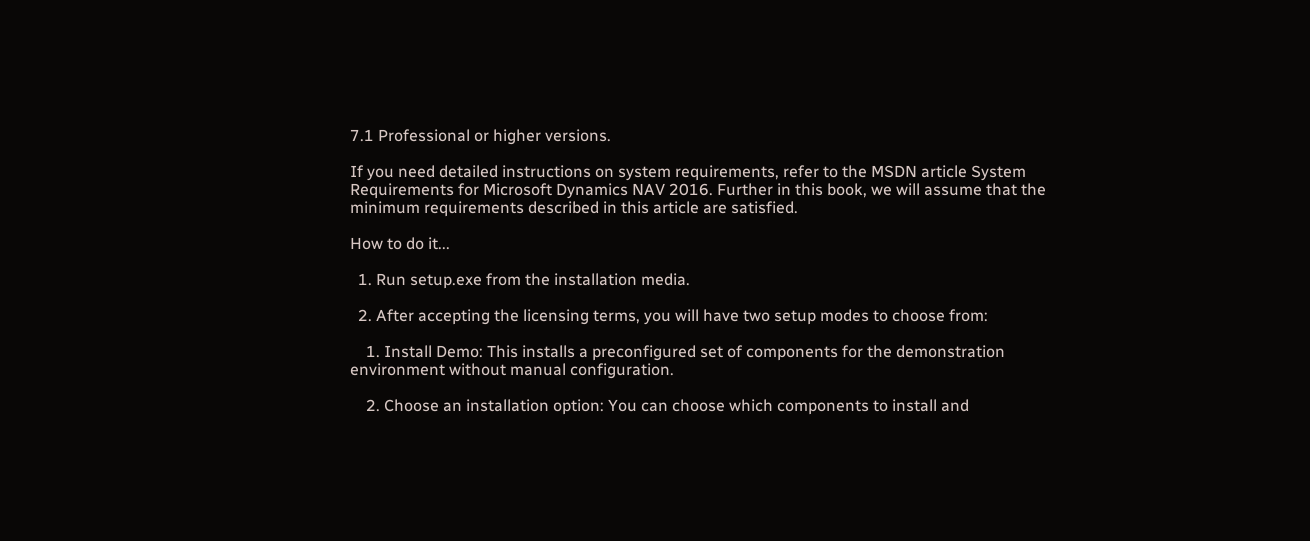7.1 Professional or higher versions.

If you need detailed instructions on system requirements, refer to the MSDN article System Requirements for Microsoft Dynamics NAV 2016. Further in this book, we will assume that the minimum requirements described in this article are satisfied.

How to do it...

  1. Run setup.exe from the installation media.

  2. After accepting the licensing terms, you will have two setup modes to choose from:

    1. Install Demo: This installs a preconfigured set of components for the demonstration environment without manual configuration.

    2. Choose an installation option: You can choose which components to install and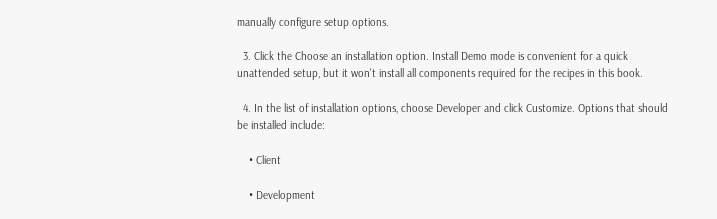manually configure setup options.

  3. Click the Choose an installation option. Install Demo mode is convenient for a quick unattended setup, but it won't install all components required for the recipes in this book.

  4. In the list of installation options, choose Developer and click Customize. Options that should be installed include:

    • Client

    • Development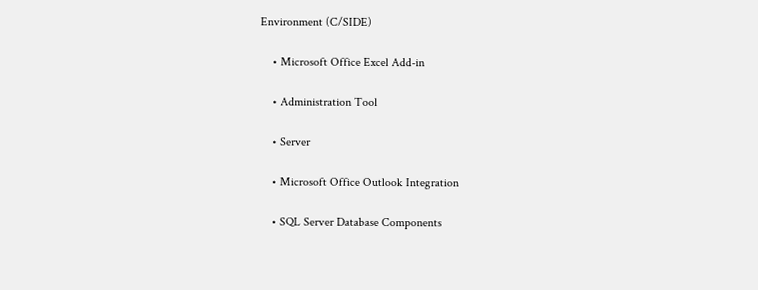Environment (C/SIDE)

    • Microsoft Office Excel Add-in

    • Administration Tool

    • Server

    • Microsoft Office Outlook Integration

    • SQL Server Database Components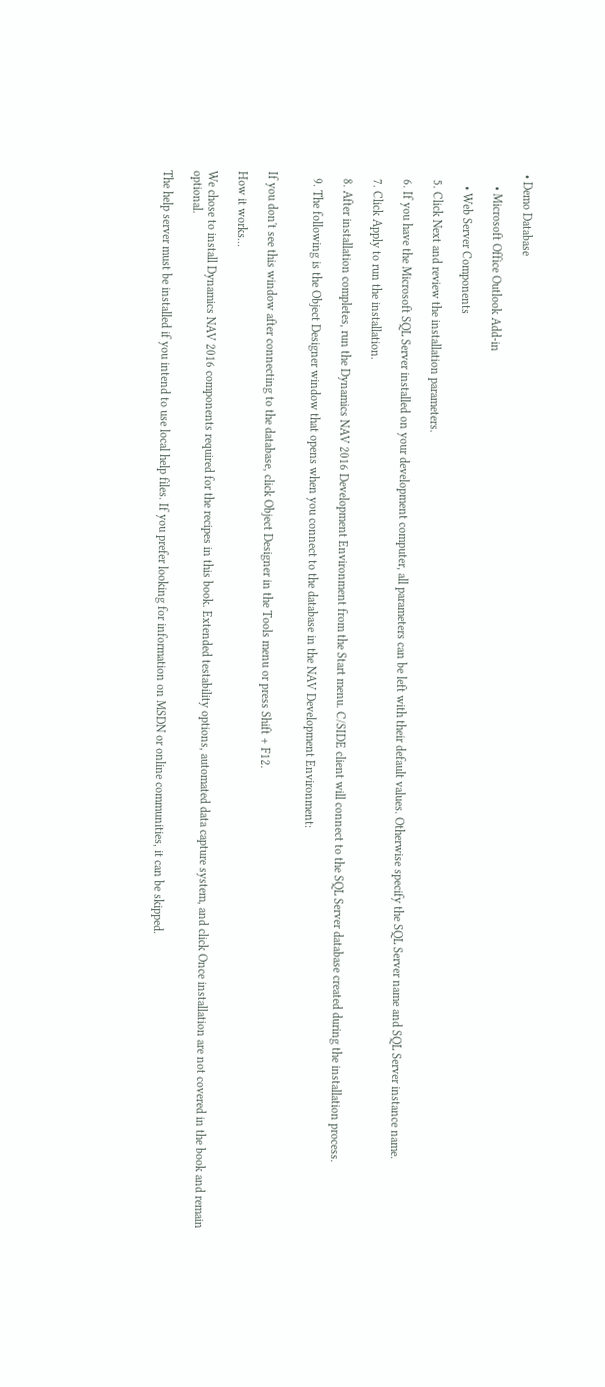• Demo Database

    • Microsoft Office Outlook Add-in

    • Web Server Components

  5. Click Next and review the installation parameters.

  6. If you have the Microsoft SQL Server installed on your development computer, all parameters can be left with their default values. Otherwise specify the SQL Server name and SQL Server instance name.

  7. Click Apply to run the installation.

  8. After installation completes, run the Dynamics NAV 2016 Development Environment from the Start menu. C/SIDE client will connect to the SQL Server database created during the installation process.

  9. The following is the Object Designer window that opens when you connect to the database in the NAV Development Environment:


If you don't see this window after connecting to the database, click Object Designer in the Tools menu or press Shift + F12.

How it works...

We chose to install Dynamics NAV 2016 components required for the recipes in this book. Extended testability options, automated data capture system, and click Once installation are not covered in the book and remain optional.

The help server must be installed if you intend to use local help files. If you prefer looking for information on MSDN or online communities, it can be skipped.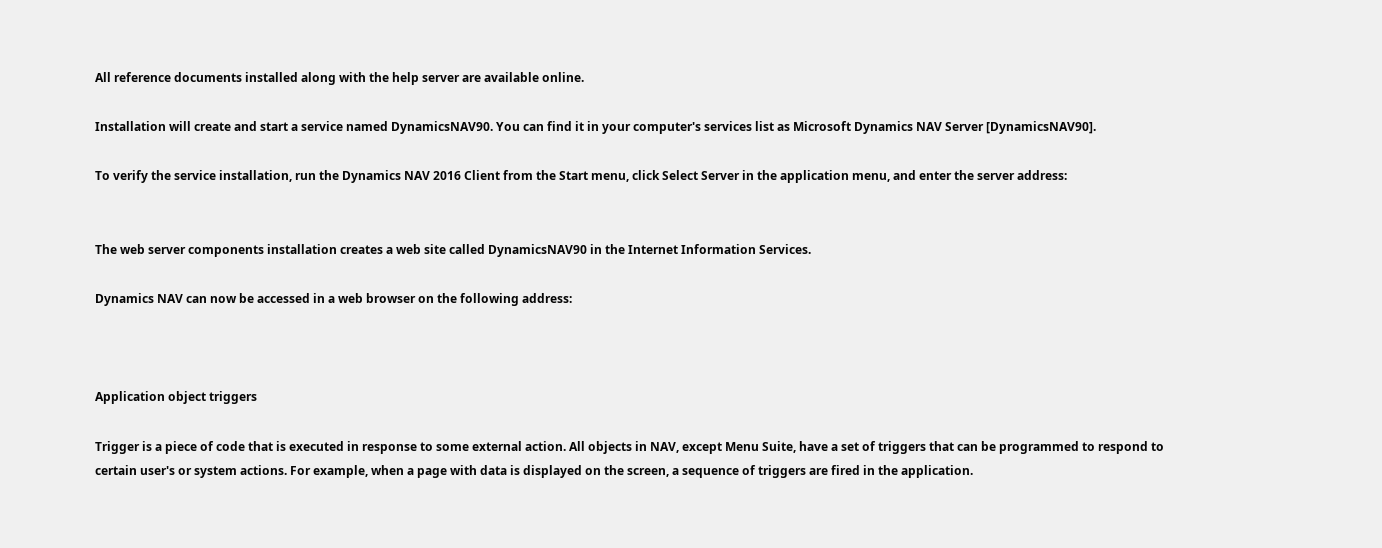All reference documents installed along with the help server are available online.

Installation will create and start a service named DynamicsNAV90. You can find it in your computer's services list as Microsoft Dynamics NAV Server [DynamicsNAV90].

To verify the service installation, run the Dynamics NAV 2016 Client from the Start menu, click Select Server in the application menu, and enter the server address:


The web server components installation creates a web site called DynamicsNAV90 in the Internet Information Services.

Dynamics NAV can now be accessed in a web browser on the following address:



Application object triggers

Trigger is a piece of code that is executed in response to some external action. All objects in NAV, except Menu Suite, have a set of triggers that can be programmed to respond to certain user's or system actions. For example, when a page with data is displayed on the screen, a sequence of triggers are fired in the application.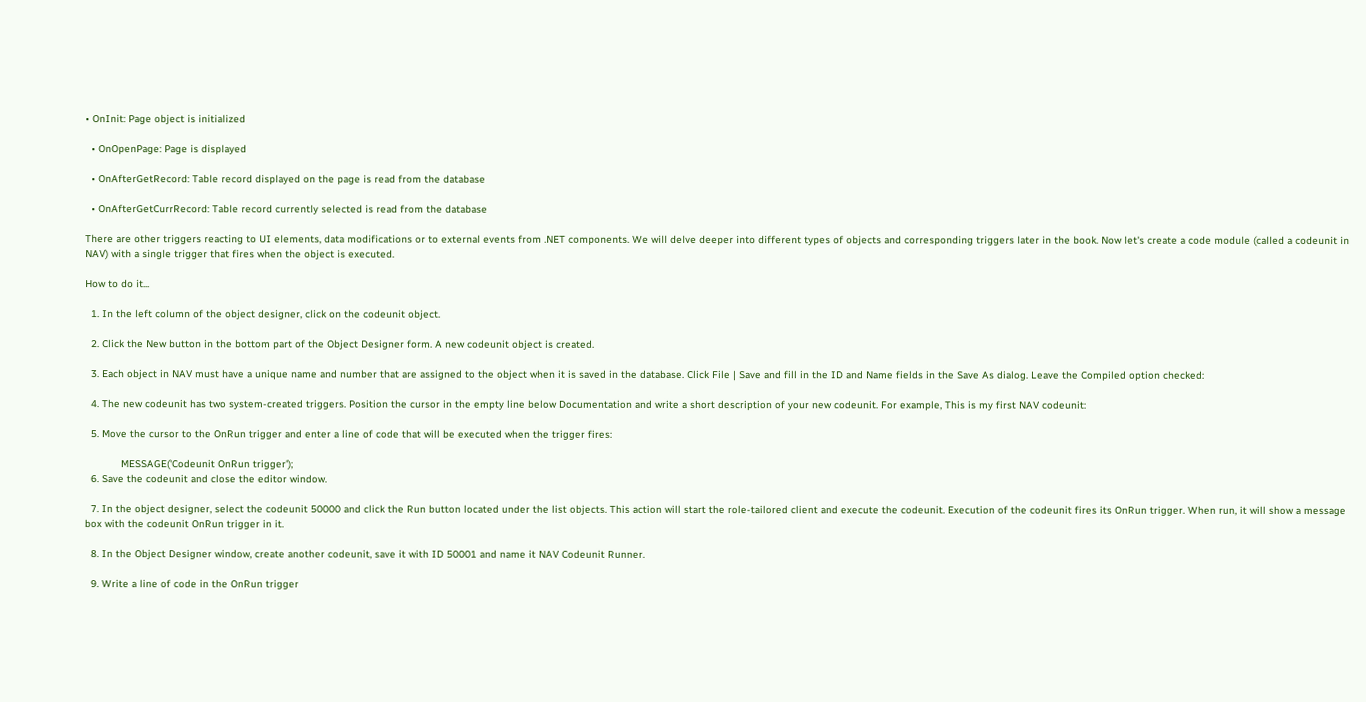• OnInit: Page object is initialized

  • OnOpenPage: Page is displayed

  • OnAfterGetRecord: Table record displayed on the page is read from the database

  • OnAfterGetCurrRecord: Table record currently selected is read from the database

There are other triggers reacting to UI elements, data modifications or to external events from .NET components. We will delve deeper into different types of objects and corresponding triggers later in the book. Now let's create a code module (called a codeunit in NAV) with a single trigger that fires when the object is executed.

How to do it...

  1. In the left column of the object designer, click on the codeunit object.

  2. Click the New button in the bottom part of the Object Designer form. A new codeunit object is created.

  3. Each object in NAV must have a unique name and number that are assigned to the object when it is saved in the database. Click File | Save and fill in the ID and Name fields in the Save As dialog. Leave the Compiled option checked:

  4. The new codeunit has two system-created triggers. Position the cursor in the empty line below Documentation and write a short description of your new codeunit. For example, This is my first NAV codeunit:

  5. Move the cursor to the OnRun trigger and enter a line of code that will be executed when the trigger fires:

            MESSAGE('Codeunit OnRun trigger');
  6. Save the codeunit and close the editor window.

  7. In the object designer, select the codeunit 50000 and click the Run button located under the list objects. This action will start the role-tailored client and execute the codeunit. Execution of the codeunit fires its OnRun trigger. When run, it will show a message box with the codeunit OnRun trigger in it.

  8. In the Object Designer window, create another codeunit, save it with ID 50001 and name it NAV Codeunit Runner.

  9. Write a line of code in the OnRun trigger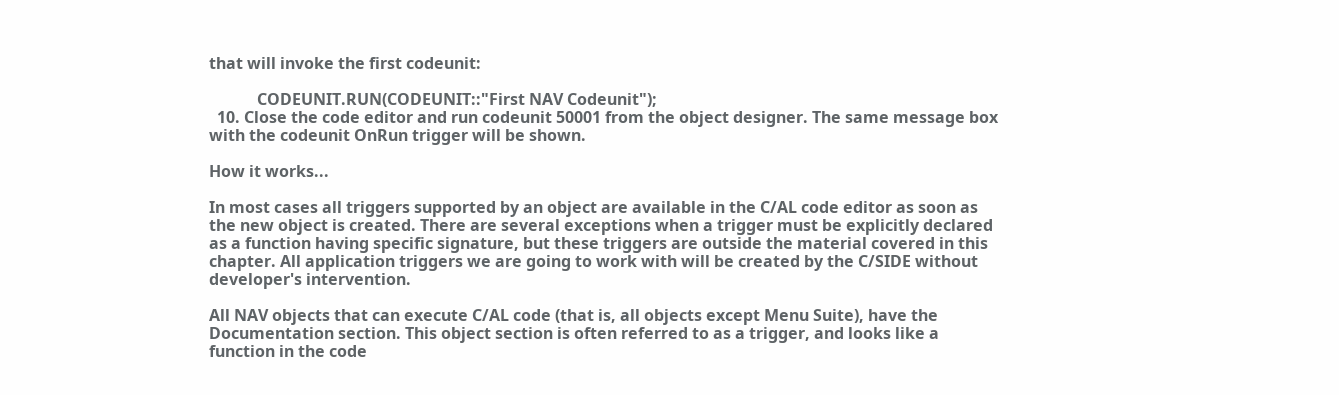that will invoke the first codeunit:

            CODEUNIT.RUN(CODEUNIT::"First NAV Codeunit");
  10. Close the code editor and run codeunit 50001 from the object designer. The same message box with the codeunit OnRun trigger will be shown.

How it works...

In most cases all triggers supported by an object are available in the C/AL code editor as soon as the new object is created. There are several exceptions when a trigger must be explicitly declared as a function having specific signature, but these triggers are outside the material covered in this chapter. All application triggers we are going to work with will be created by the C/SIDE without developer's intervention.

All NAV objects that can execute C/AL code (that is, all objects except Menu Suite), have the Documentation section. This object section is often referred to as a trigger, and looks like a function in the code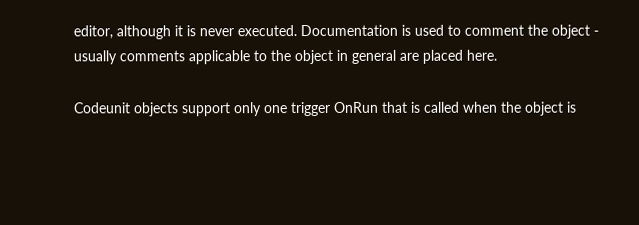editor, although it is never executed. Documentation is used to comment the object - usually comments applicable to the object in general are placed here.

Codeunit objects support only one trigger OnRun that is called when the object is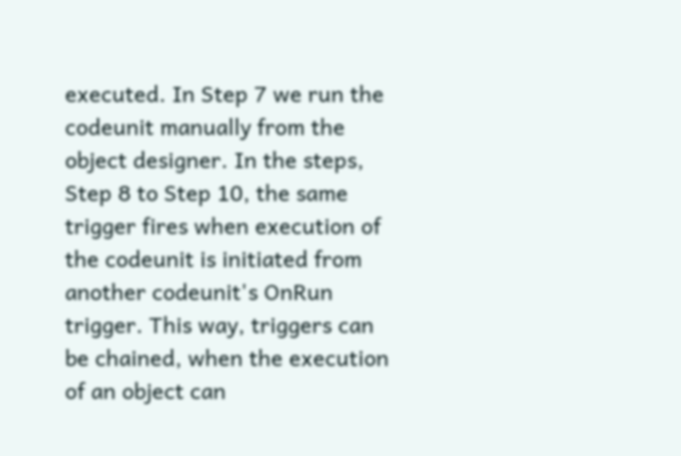executed. In Step 7 we run the codeunit manually from the object designer. In the steps, Step 8 to Step 10, the same trigger fires when execution of the codeunit is initiated from another codeunit's OnRun trigger. This way, triggers can be chained, when the execution of an object can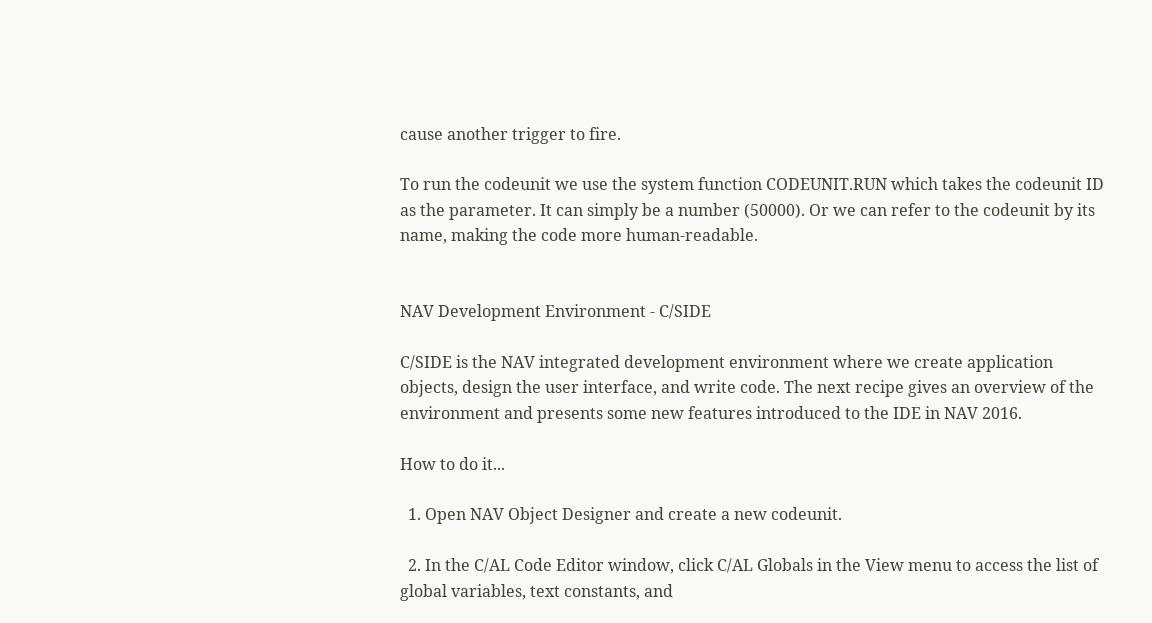cause another trigger to fire.

To run the codeunit we use the system function CODEUNIT.RUN which takes the codeunit ID as the parameter. It can simply be a number (50000). Or we can refer to the codeunit by its name, making the code more human-readable.


NAV Development Environment - C/SIDE

C/SIDE is the NAV integrated development environment where we create application objects, design the user interface, and write code. The next recipe gives an overview of the environment and presents some new features introduced to the IDE in NAV 2016.

How to do it...

  1. Open NAV Object Designer and create a new codeunit.

  2. In the C/AL Code Editor window, click C/AL Globals in the View menu to access the list of global variables, text constants, and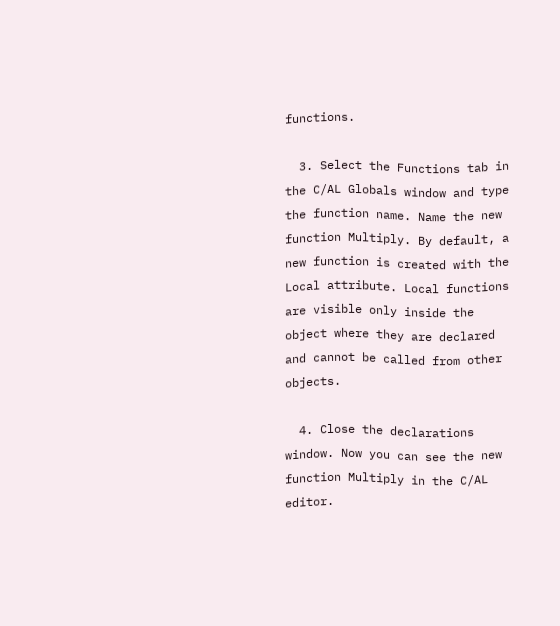functions.

  3. Select the Functions tab in the C/AL Globals window and type the function name. Name the new function Multiply. By default, a new function is created with the Local attribute. Local functions are visible only inside the object where they are declared and cannot be called from other objects.

  4. Close the declarations window. Now you can see the new function Multiply in the C/AL editor.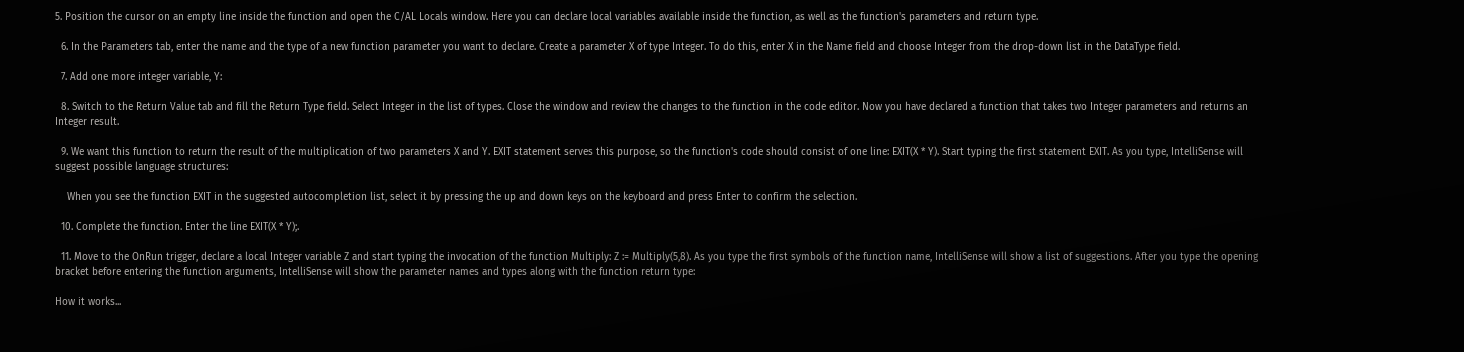5. Position the cursor on an empty line inside the function and open the C/AL Locals window. Here you can declare local variables available inside the function, as well as the function's parameters and return type.

  6. In the Parameters tab, enter the name and the type of a new function parameter you want to declare. Create a parameter X of type Integer. To do this, enter X in the Name field and choose Integer from the drop-down list in the DataType field.

  7. Add one more integer variable, Y:

  8. Switch to the Return Value tab and fill the Return Type field. Select Integer in the list of types. Close the window and review the changes to the function in the code editor. Now you have declared a function that takes two Integer parameters and returns an Integer result.

  9. We want this function to return the result of the multiplication of two parameters X and Y. EXIT statement serves this purpose, so the function's code should consist of one line: EXIT(X * Y). Start typing the first statement EXIT. As you type, IntelliSense will suggest possible language structures:

    When you see the function EXIT in the suggested autocompletion list, select it by pressing the up and down keys on the keyboard and press Enter to confirm the selection.

  10. Complete the function. Enter the line EXIT(X * Y);.

  11. Move to the OnRun trigger, declare a local Integer variable Z and start typing the invocation of the function Multiply: Z := Multiply(5,8). As you type the first symbols of the function name, IntelliSense will show a list of suggestions. After you type the opening bracket before entering the function arguments, IntelliSense will show the parameter names and types along with the function return type:

How it works...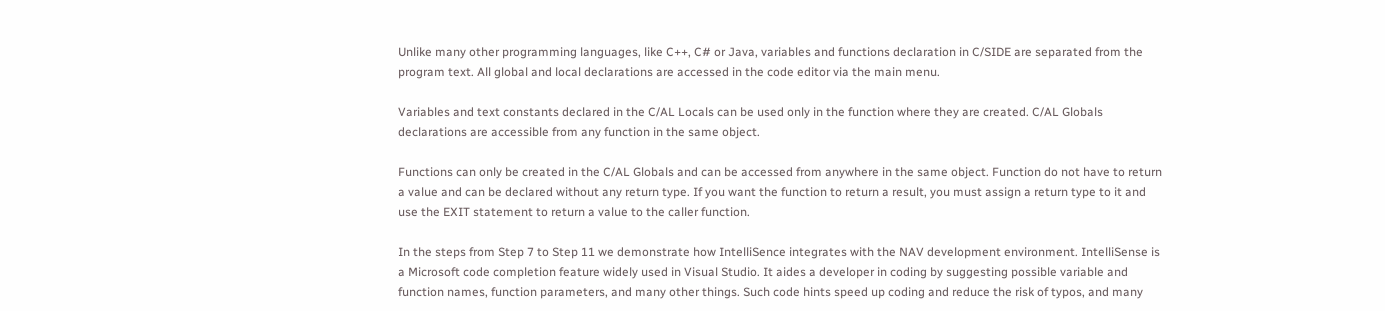Unlike many other programming languages, like C++, C# or Java, variables and functions declaration in C/SIDE are separated from the program text. All global and local declarations are accessed in the code editor via the main menu.

Variables and text constants declared in the C/AL Locals can be used only in the function where they are created. C/AL Globals declarations are accessible from any function in the same object.

Functions can only be created in the C/AL Globals and can be accessed from anywhere in the same object. Function do not have to return a value and can be declared without any return type. If you want the function to return a result, you must assign a return type to it and use the EXIT statement to return a value to the caller function.

In the steps from Step 7 to Step 11 we demonstrate how IntelliSence integrates with the NAV development environment. IntelliSense is a Microsoft code completion feature widely used in Visual Studio. It aides a developer in coding by suggesting possible variable and function names, function parameters, and many other things. Such code hints speed up coding and reduce the risk of typos, and many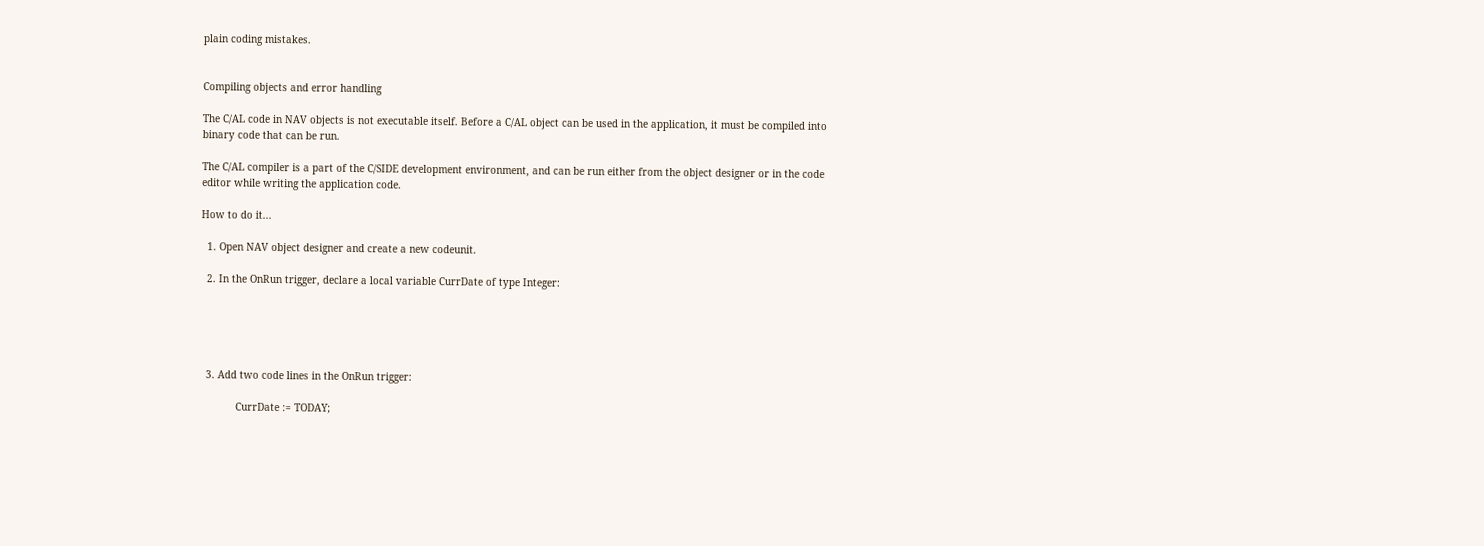plain coding mistakes.


Compiling objects and error handling

The C/AL code in NAV objects is not executable itself. Before a C/AL object can be used in the application, it must be compiled into binary code that can be run.

The C/AL compiler is a part of the C/SIDE development environment, and can be run either from the object designer or in the code editor while writing the application code.

How to do it...

  1. Open NAV object designer and create a new codeunit.

  2. In the OnRun trigger, declare a local variable CurrDate of type Integer:





  3. Add two code lines in the OnRun trigger:

            CurrDate := TODAY;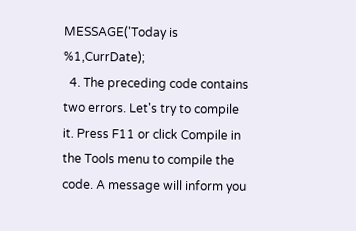MESSAGE('Today is %1,CurrDate);
  4. The preceding code contains two errors. Let's try to compile it. Press F11 or click Compile in the Tools menu to compile the code. A message will inform you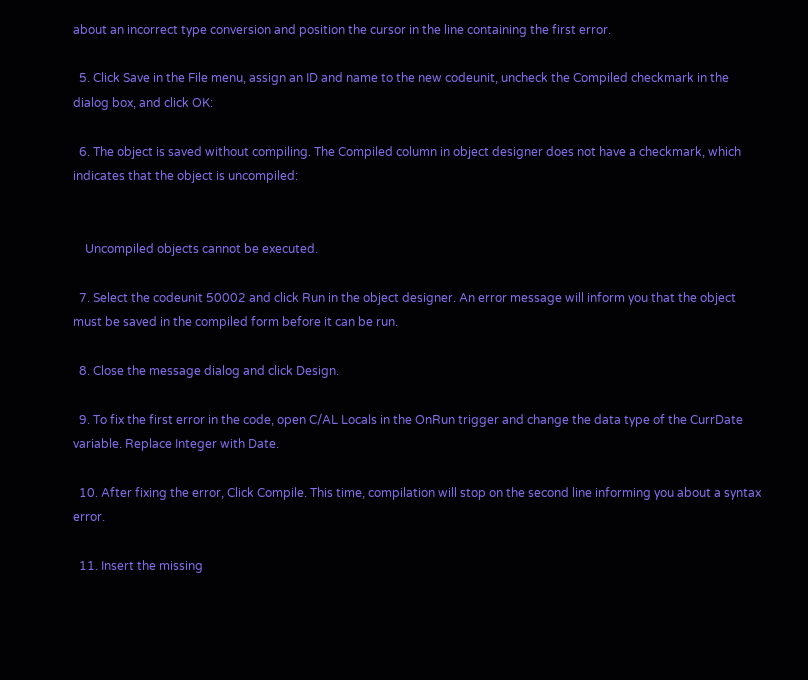about an incorrect type conversion and position the cursor in the line containing the first error.

  5. Click Save in the File menu, assign an ID and name to the new codeunit, uncheck the Compiled checkmark in the dialog box, and click OK:

  6. The object is saved without compiling. The Compiled column in object designer does not have a checkmark, which indicates that the object is uncompiled:


    Uncompiled objects cannot be executed.

  7. Select the codeunit 50002 and click Run in the object designer. An error message will inform you that the object must be saved in the compiled form before it can be run.

  8. Close the message dialog and click Design.

  9. To fix the first error in the code, open C/AL Locals in the OnRun trigger and change the data type of the CurrDate variable. Replace Integer with Date.

  10. After fixing the error, Click Compile. This time, compilation will stop on the second line informing you about a syntax error.

  11. Insert the missing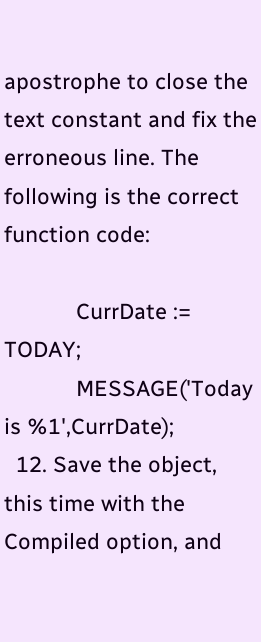apostrophe to close the text constant and fix the erroneous line. The following is the correct function code:

            CurrDate := TODAY;
            MESSAGE('Today is %1',CurrDate);
  12. Save the object, this time with the Compiled option, and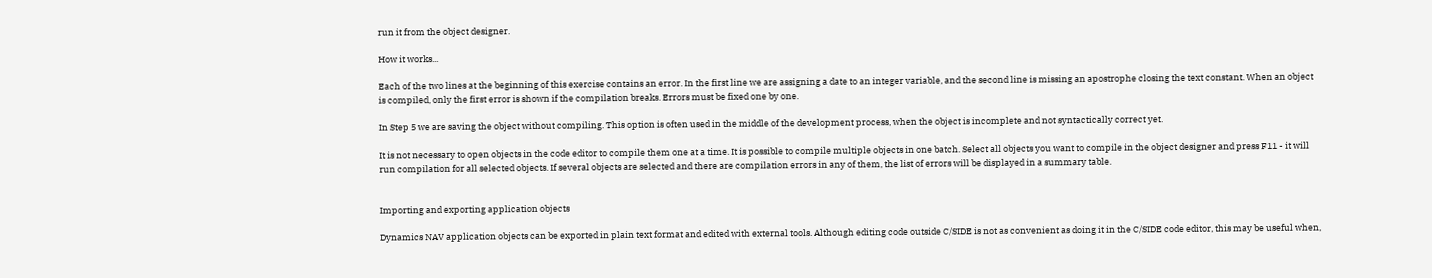run it from the object designer.

How it works...

Each of the two lines at the beginning of this exercise contains an error. In the first line we are assigning a date to an integer variable, and the second line is missing an apostrophe closing the text constant. When an object is compiled, only the first error is shown if the compilation breaks. Errors must be fixed one by one.

In Step 5 we are saving the object without compiling. This option is often used in the middle of the development process, when the object is incomplete and not syntactically correct yet.

It is not necessary to open objects in the code editor to compile them one at a time. It is possible to compile multiple objects in one batch. Select all objects you want to compile in the object designer and press F11 - it will run compilation for all selected objects. If several objects are selected and there are compilation errors in any of them, the list of errors will be displayed in a summary table.


Importing and exporting application objects

Dynamics NAV application objects can be exported in plain text format and edited with external tools. Although editing code outside C/SIDE is not as convenient as doing it in the C/SIDE code editor, this may be useful when,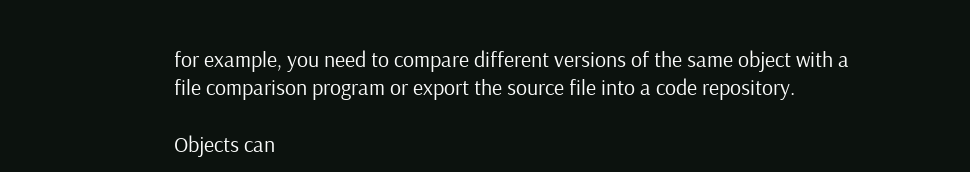for example, you need to compare different versions of the same object with a file comparison program or export the source file into a code repository.

Objects can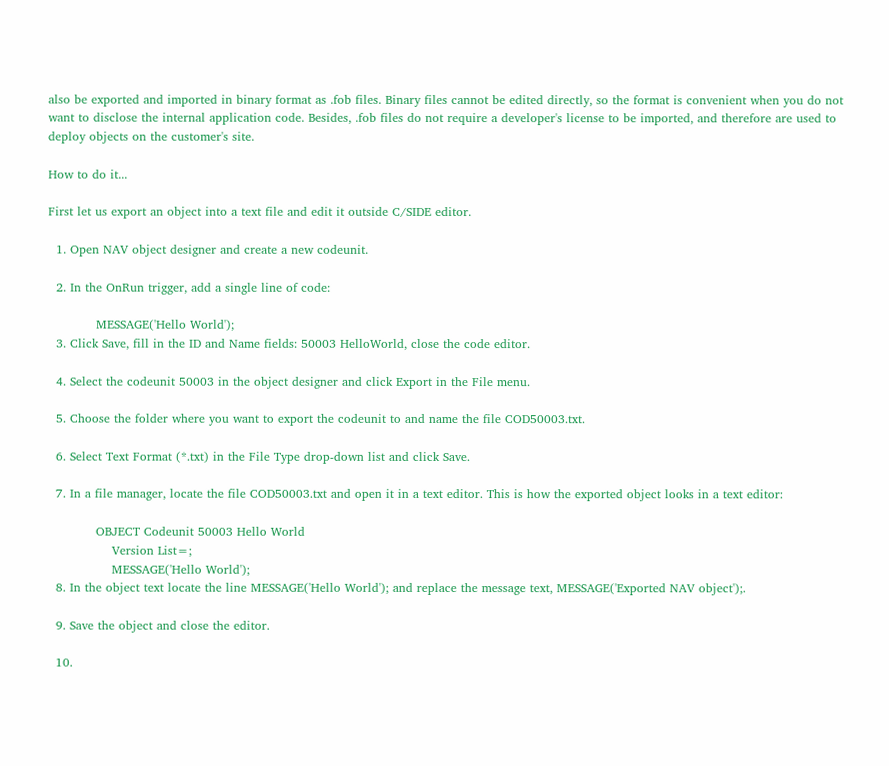also be exported and imported in binary format as .fob files. Binary files cannot be edited directly, so the format is convenient when you do not want to disclose the internal application code. Besides, .fob files do not require a developer's license to be imported, and therefore are used to deploy objects on the customer's site.

How to do it...

First let us export an object into a text file and edit it outside C/SIDE editor.

  1. Open NAV object designer and create a new codeunit.

  2. In the OnRun trigger, add a single line of code:

            MESSAGE('Hello World');
  3. Click Save, fill in the ID and Name fields: 50003 HelloWorld, close the code editor.

  4. Select the codeunit 50003 in the object designer and click Export in the File menu.

  5. Choose the folder where you want to export the codeunit to and name the file COD50003.txt.

  6. Select Text Format (*.txt) in the File Type drop-down list and click Save.

  7. In a file manager, locate the file COD50003.txt and open it in a text editor. This is how the exported object looks in a text editor:

            OBJECT Codeunit 50003 Hello World
                Version List=;
                MESSAGE('Hello World');
  8. In the object text locate the line MESSAGE('Hello World'); and replace the message text, MESSAGE('Exported NAV object');.

  9. Save the object and close the editor.

  10.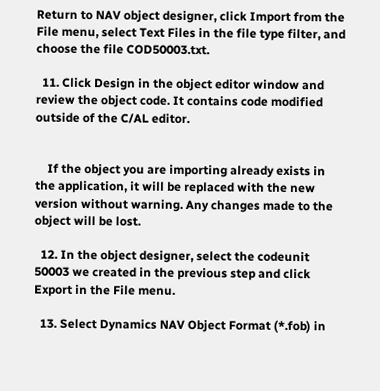Return to NAV object designer, click Import from the File menu, select Text Files in the file type filter, and choose the file COD50003.txt.

  11. Click Design in the object editor window and review the object code. It contains code modified outside of the C/AL editor.


    If the object you are importing already exists in the application, it will be replaced with the new version without warning. Any changes made to the object will be lost.

  12. In the object designer, select the codeunit 50003 we created in the previous step and click Export in the File menu.

  13. Select Dynamics NAV Object Format (*.fob) in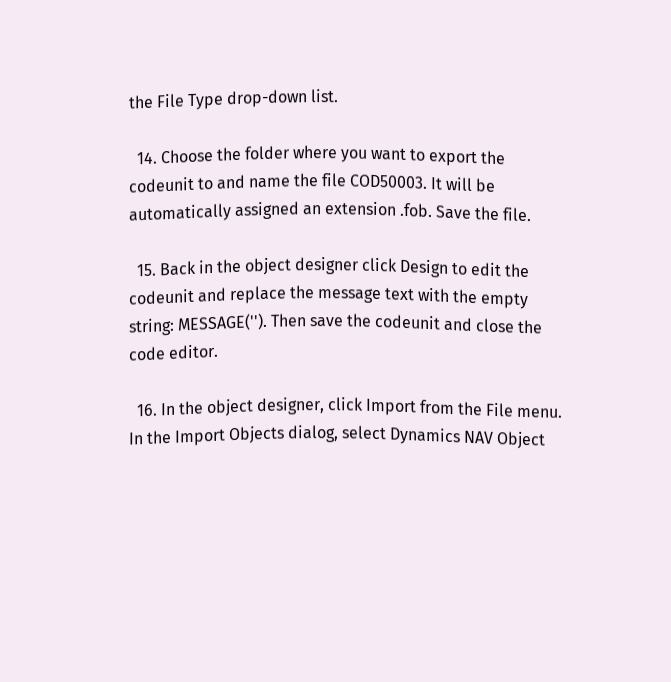the File Type drop-down list.

  14. Choose the folder where you want to export the codeunit to and name the file COD50003. It will be automatically assigned an extension .fob. Save the file.

  15. Back in the object designer click Design to edit the codeunit and replace the message text with the empty string: MESSAGE(''). Then save the codeunit and close the code editor.

  16. In the object designer, click Import from the File menu. In the Import Objects dialog, select Dynamics NAV Object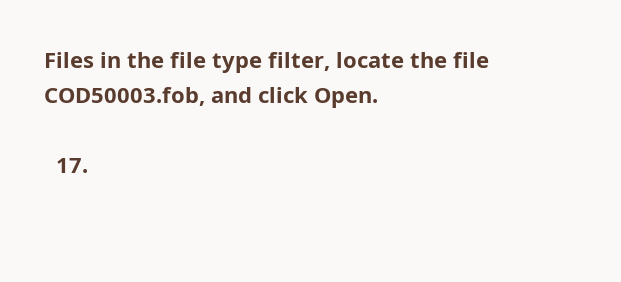Files in the file type filter, locate the file COD50003.fob, and click Open.

  17.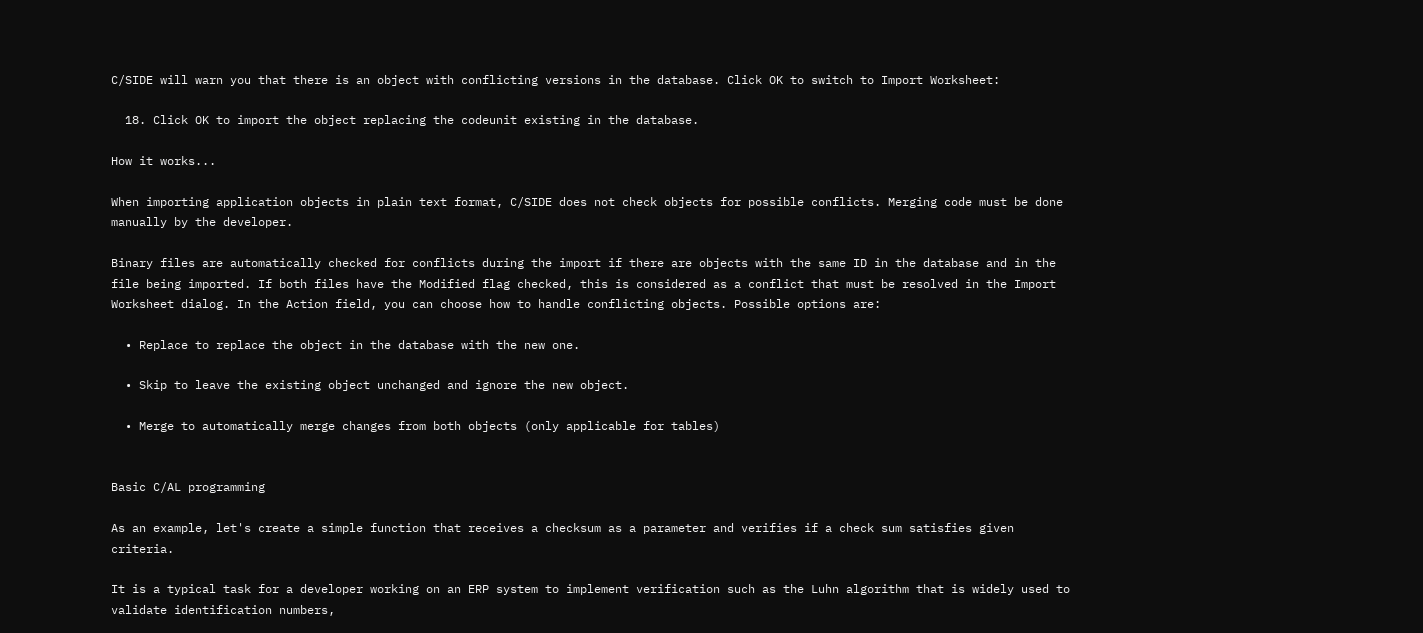C/SIDE will warn you that there is an object with conflicting versions in the database. Click OK to switch to Import Worksheet:

  18. Click OK to import the object replacing the codeunit existing in the database.

How it works...

When importing application objects in plain text format, C/SIDE does not check objects for possible conflicts. Merging code must be done manually by the developer.

Binary files are automatically checked for conflicts during the import if there are objects with the same ID in the database and in the file being imported. If both files have the Modified flag checked, this is considered as a conflict that must be resolved in the Import Worksheet dialog. In the Action field, you can choose how to handle conflicting objects. Possible options are:

  • Replace to replace the object in the database with the new one.

  • Skip to leave the existing object unchanged and ignore the new object.

  • Merge to automatically merge changes from both objects (only applicable for tables)


Basic C/AL programming

As an example, let's create a simple function that receives a checksum as a parameter and verifies if a check sum satisfies given criteria.

It is a typical task for a developer working on an ERP system to implement verification such as the Luhn algorithm that is widely used to validate identification numbers,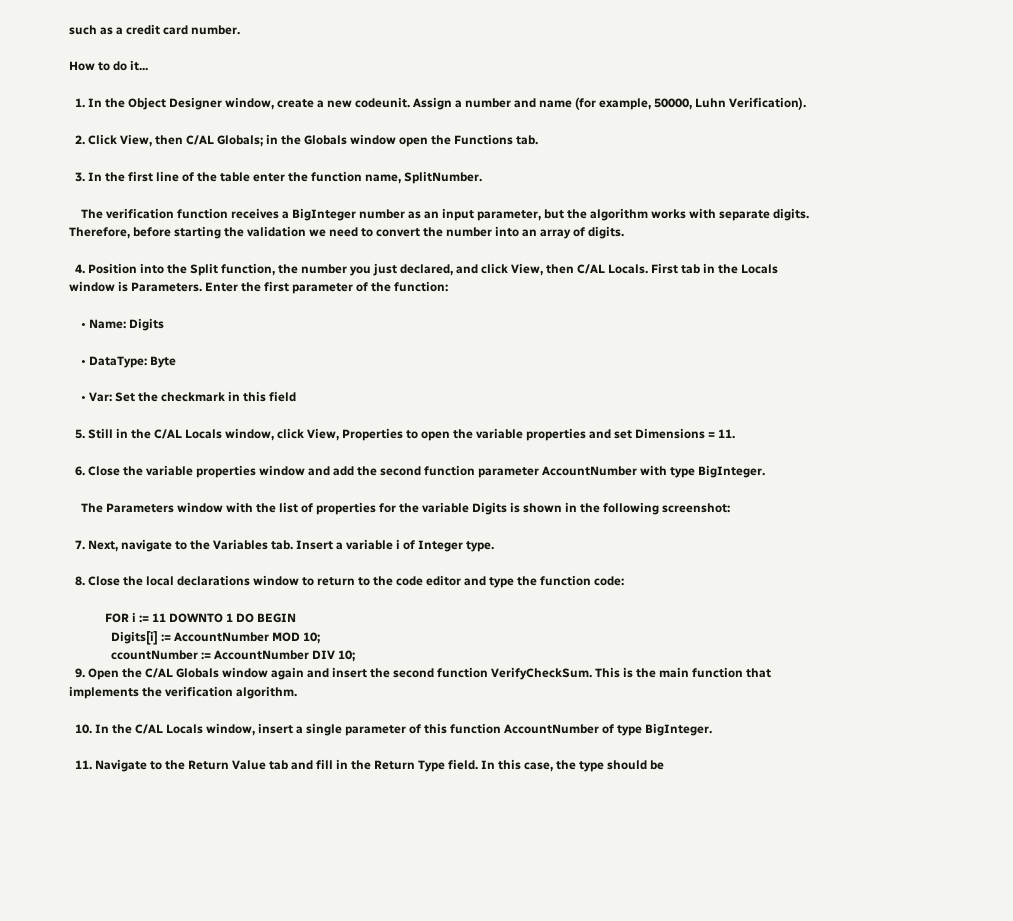such as a credit card number.

How to do it...

  1. In the Object Designer window, create a new codeunit. Assign a number and name (for example, 50000, Luhn Verification).

  2. Click View, then C/AL Globals; in the Globals window open the Functions tab.

  3. In the first line of the table enter the function name, SplitNumber.

    The verification function receives a BigInteger number as an input parameter, but the algorithm works with separate digits. Therefore, before starting the validation we need to convert the number into an array of digits.

  4. Position into the Split function, the number you just declared, and click View, then C/AL Locals. First tab in the Locals window is Parameters. Enter the first parameter of the function:

    • Name: Digits

    • DataType: Byte

    • Var: Set the checkmark in this field

  5. Still in the C/AL Locals window, click View, Properties to open the variable properties and set Dimensions = 11.

  6. Close the variable properties window and add the second function parameter AccountNumber with type BigInteger.

    The Parameters window with the list of properties for the variable Digits is shown in the following screenshot:

  7. Next, navigate to the Variables tab. Insert a variable i of Integer type.

  8. Close the local declarations window to return to the code editor and type the function code:

            FOR i := 11 DOWNTO 1 DO BEGIN
              Digits[i] := AccountNumber MOD 10;
              ccountNumber := AccountNumber DIV 10;
  9. Open the C/AL Globals window again and insert the second function VerifyCheckSum. This is the main function that implements the verification algorithm.

  10. In the C/AL Locals window, insert a single parameter of this function AccountNumber of type BigInteger.

  11. Navigate to the Return Value tab and fill in the Return Type field. In this case, the type should be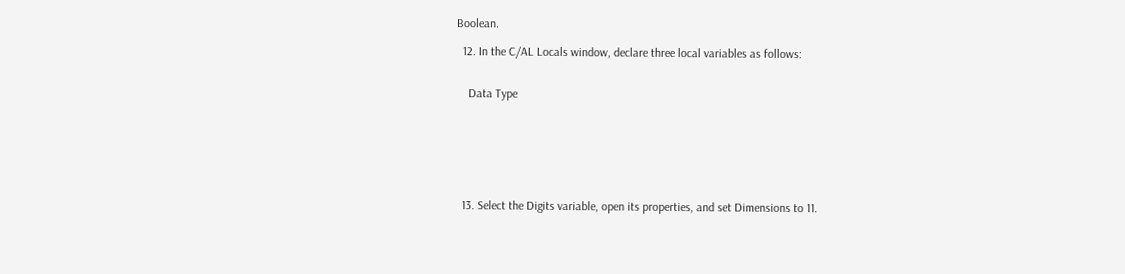Boolean.

  12. In the C/AL Locals window, declare three local variables as follows:


    Data Type







  13. Select the Digits variable, open its properties, and set Dimensions to 11.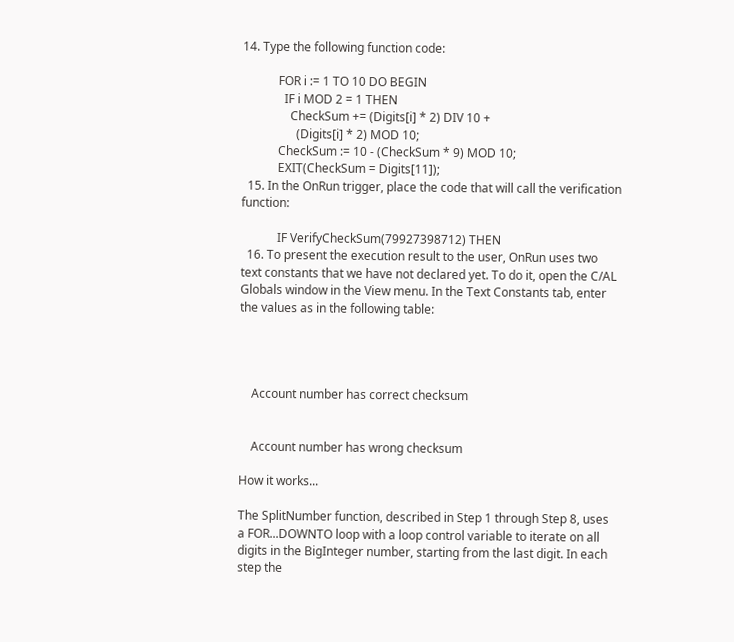14. Type the following function code:

            FOR i := 1 TO 10 DO BEGIN
              IF i MOD 2 = 1 THEN
                CheckSum += (Digits[i] * 2) DIV 10 +
                  (Digits[i] * 2) MOD 10;
            CheckSum := 10 - (CheckSum * 9) MOD 10;
            EXIT(CheckSum = Digits[11]);
  15. In the OnRun trigger, place the code that will call the verification function:

            IF VerifyCheckSum(79927398712) THEN
  16. To present the execution result to the user, OnRun uses two text constants that we have not declared yet. To do it, open the C/AL Globals window in the View menu. In the Text Constants tab, enter the values as in the following table:




    Account number has correct checksum


    Account number has wrong checksum

How it works...

The SplitNumber function, described in Step 1 through Step 8, uses a FOR...DOWNTO loop with a loop control variable to iterate on all digits in the BigInteger number, starting from the last digit. In each step the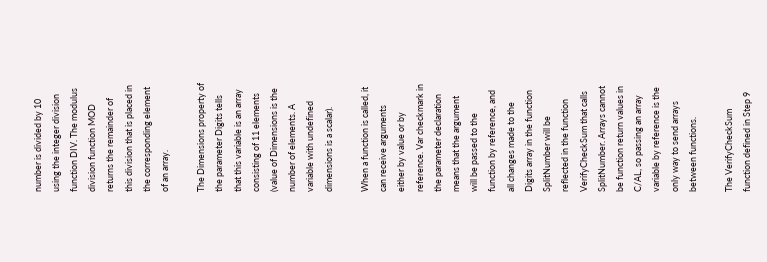number is divided by 10 using the integer division function DIV. The modulus division function MOD returns the remainder of this division that is placed in the corresponding element of an array.

The Dimensions property of the parameter Digits tells that this variable is an array consisting of 11 elements (value of Dimensions is the number of elements. A variable with undefined dimensions is a scalar).

When a function is called, it can receive arguments either by value or by reference. Var checkmark in the parameter declaration means that the argument will be passed to the function by reference, and all changes made to the Digits array in the function SplitNumber will be reflected in the function VerifyCheckSum that calls SplitNumber. Arrays cannot be function return values in C/AL, so passing an array variable by reference is the only way to send arrays between functions.

The VerifyCheckSum function defined in Step 9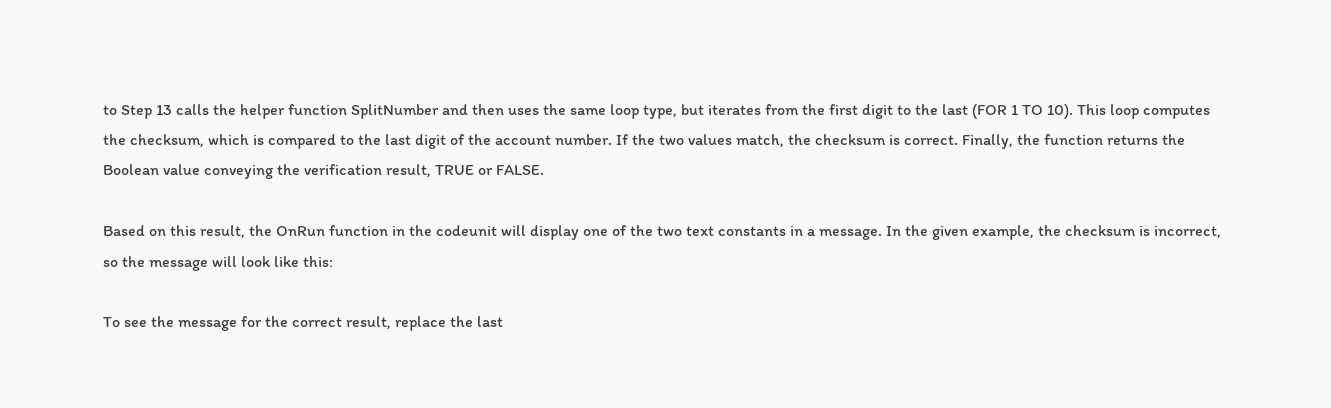to Step 13 calls the helper function SplitNumber and then uses the same loop type, but iterates from the first digit to the last (FOR 1 TO 10). This loop computes the checksum, which is compared to the last digit of the account number. If the two values match, the checksum is correct. Finally, the function returns the Boolean value conveying the verification result, TRUE or FALSE.

Based on this result, the OnRun function in the codeunit will display one of the two text constants in a message. In the given example, the checksum is incorrect, so the message will look like this:

To see the message for the correct result, replace the last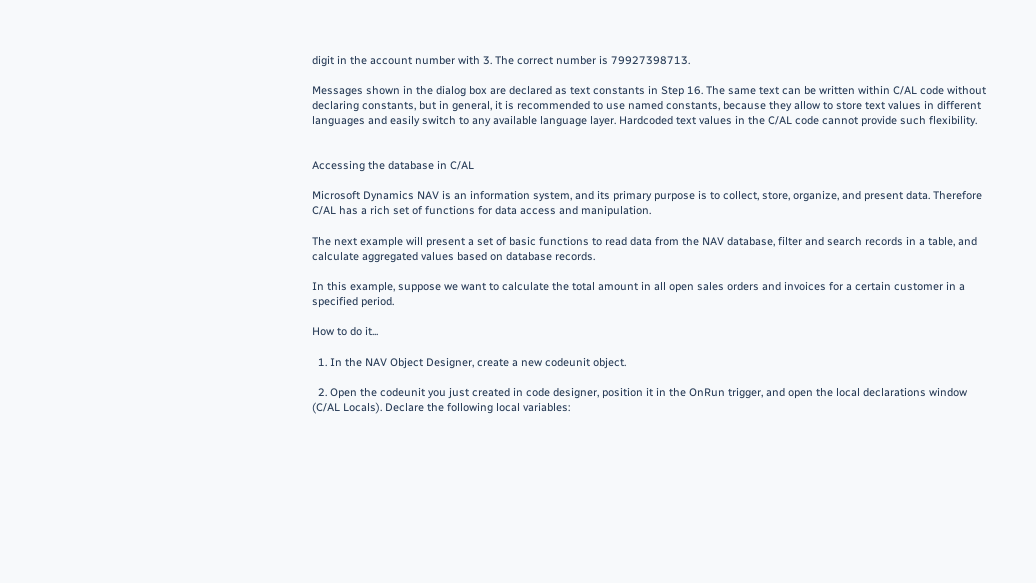digit in the account number with 3. The correct number is 79927398713.

Messages shown in the dialog box are declared as text constants in Step 16. The same text can be written within C/AL code without declaring constants, but in general, it is recommended to use named constants, because they allow to store text values in different languages and easily switch to any available language layer. Hardcoded text values in the C/AL code cannot provide such flexibility.


Accessing the database in C/AL

Microsoft Dynamics NAV is an information system, and its primary purpose is to collect, store, organize, and present data. Therefore C/AL has a rich set of functions for data access and manipulation.

The next example will present a set of basic functions to read data from the NAV database, filter and search records in a table, and calculate aggregated values based on database records.

In this example, suppose we want to calculate the total amount in all open sales orders and invoices for a certain customer in a specified period.

How to do it...

  1. In the NAV Object Designer, create a new codeunit object.

  2. Open the codeunit you just created in code designer, position it in the OnRun trigger, and open the local declarations window (C/AL Locals). Declare the following local variables: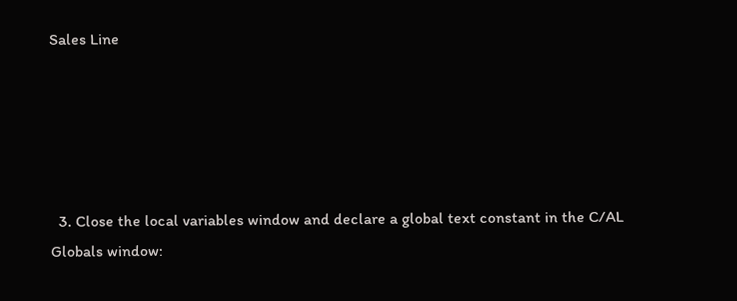Sales Line





  3. Close the local variables window and declare a global text constant in the C/AL Globals window: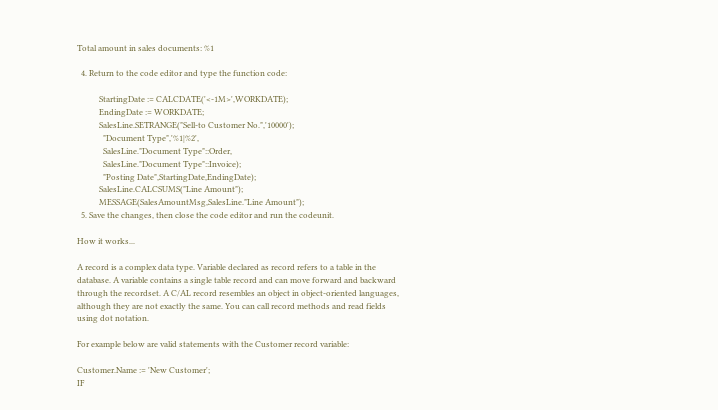Total amount in sales documents: %1

  4. Return to the code editor and type the function code:

           StartingDate := CALCDATE('<-1M>',WORKDATE);
           EndingDate := WORKDATE;
           SalesLine.SETRANGE("Sell-to Customer No.",'10000');
             "Document Type",'%1|%2',
             SalesLine."Document Type"::Order,
             SalesLine."Document Type"::Invoice);
             "Posting Date",StartingDate,EndingDate);
           SalesLine.CALCSUMS("Line Amount");
           MESSAGE(SalesAmountMsg,SalesLine."Line Amount");
  5. Save the changes, then close the code editor and run the codeunit.

How it works...

A record is a complex data type. Variable declared as record refers to a table in the database. A variable contains a single table record and can move forward and backward through the recordset. A C/AL record resembles an object in object-oriented languages, although they are not exactly the same. You can call record methods and read fields using dot notation.

For example below are valid statements with the Customer record variable:

Customer.Name := 'New Customer';
IF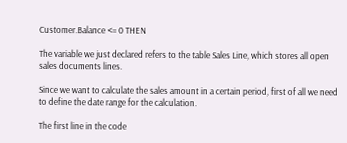Customer.Balance <= 0 THEN

The variable we just declared refers to the table Sales Line, which stores all open sales documents lines.

Since we want to calculate the sales amount in a certain period, first of all we need to define the date range for the calculation.

The first line in the code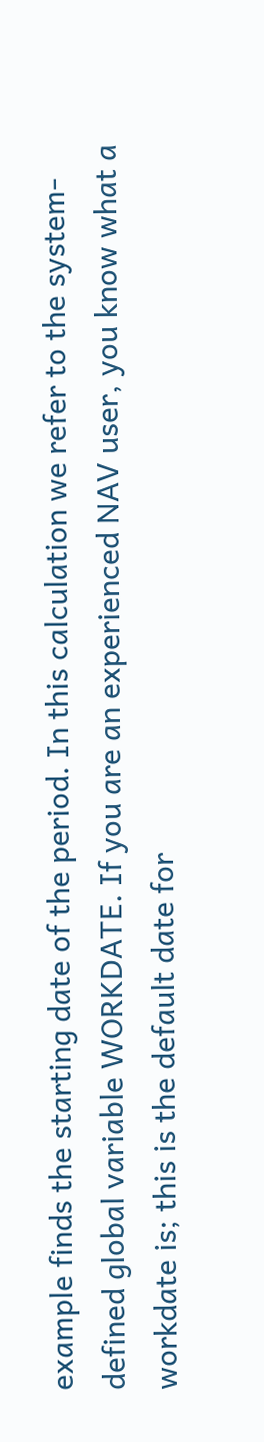example finds the starting date of the period. In this calculation we refer to the system-defined global variable WORKDATE. If you are an experienced NAV user, you know what a workdate is; this is the default date for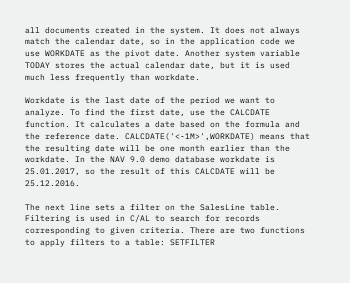all documents created in the system. It does not always match the calendar date, so in the application code we use WORKDATE as the pivot date. Another system variable TODAY stores the actual calendar date, but it is used much less frequently than workdate.

Workdate is the last date of the period we want to analyze. To find the first date, use the CALCDATE function. It calculates a date based on the formula and the reference date. CALCDATE('<-1M>',WORKDATE) means that the resulting date will be one month earlier than the workdate. In the NAV 9.0 demo database workdate is 25.01.2017, so the result of this CALCDATE will be 25.12.2016.

The next line sets a filter on the SalesLine table. Filtering is used in C/AL to search for records corresponding to given criteria. There are two functions to apply filters to a table: SETFILTER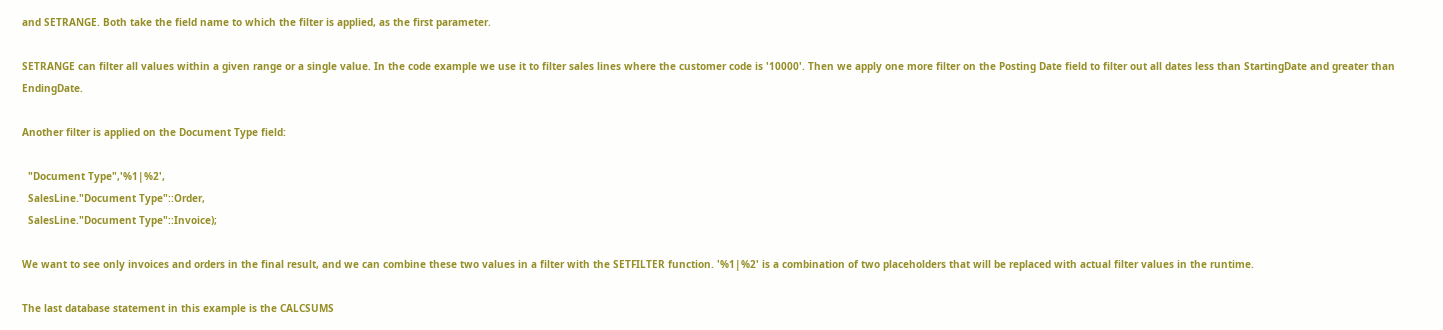and SETRANGE. Both take the field name to which the filter is applied, as the first parameter.

SETRANGE can filter all values within a given range or a single value. In the code example we use it to filter sales lines where the customer code is '10000'. Then we apply one more filter on the Posting Date field to filter out all dates less than StartingDate and greater than EndingDate.

Another filter is applied on the Document Type field:

  "Document Type",'%1|%2',
  SalesLine."Document Type"::Order,
  SalesLine."Document Type"::Invoice);

We want to see only invoices and orders in the final result, and we can combine these two values in a filter with the SETFILTER function. '%1|%2' is a combination of two placeholders that will be replaced with actual filter values in the runtime.

The last database statement in this example is the CALCSUMS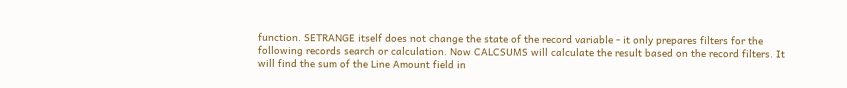function. SETRANGE itself does not change the state of the record variable - it only prepares filters for the following records search or calculation. Now CALCSUMS will calculate the result based on the record filters. It will find the sum of the Line Amount field in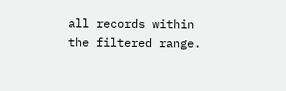all records within the filtered range.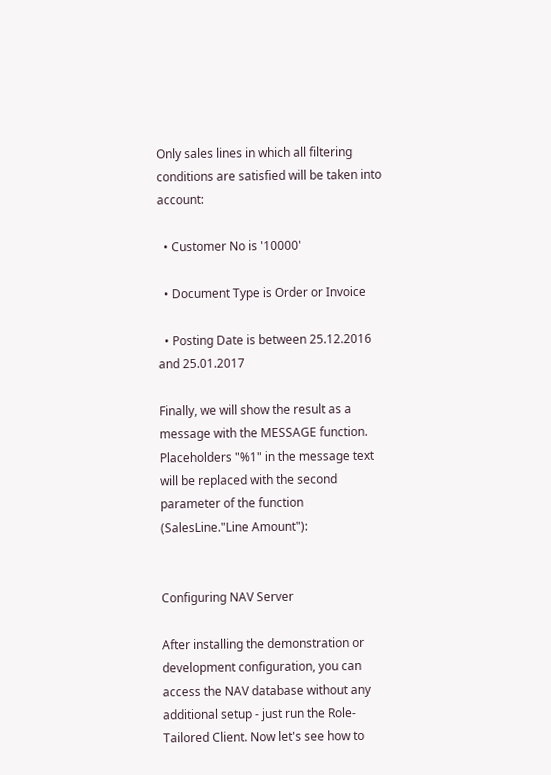Only sales lines in which all filtering conditions are satisfied will be taken into account:

  • Customer No is '10000'

  • Document Type is Order or Invoice

  • Posting Date is between 25.12.2016 and 25.01.2017

Finally, we will show the result as a message with the MESSAGE function. Placeholders "%1" in the message text will be replaced with the second parameter of the function (SalesLine."Line Amount"):


Configuring NAV Server

After installing the demonstration or development configuration, you can access the NAV database without any additional setup - just run the Role-Tailored Client. Now let's see how to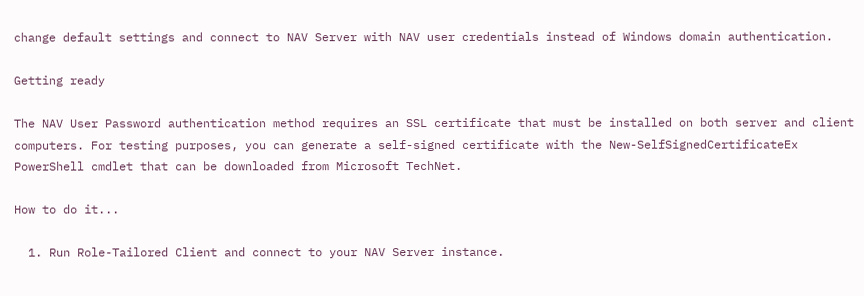change default settings and connect to NAV Server with NAV user credentials instead of Windows domain authentication.

Getting ready

The NAV User Password authentication method requires an SSL certificate that must be installed on both server and client computers. For testing purposes, you can generate a self-signed certificate with the New-SelfSignedCertificateEx PowerShell cmdlet that can be downloaded from Microsoft TechNet.

How to do it...

  1. Run Role-Tailored Client and connect to your NAV Server instance.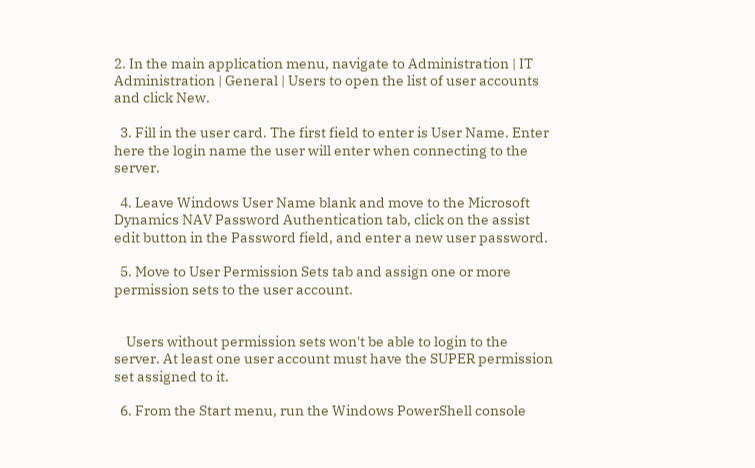2. In the main application menu, navigate to Administration | IT Administration | General | Users to open the list of user accounts and click New.

  3. Fill in the user card. The first field to enter is User Name. Enter here the login name the user will enter when connecting to the server.

  4. Leave Windows User Name blank and move to the Microsoft Dynamics NAV Password Authentication tab, click on the assist edit button in the Password field, and enter a new user password.

  5. Move to User Permission Sets tab and assign one or more permission sets to the user account.


    Users without permission sets won't be able to login to the server. At least one user account must have the SUPER permission set assigned to it.

  6. From the Start menu, run the Windows PowerShell console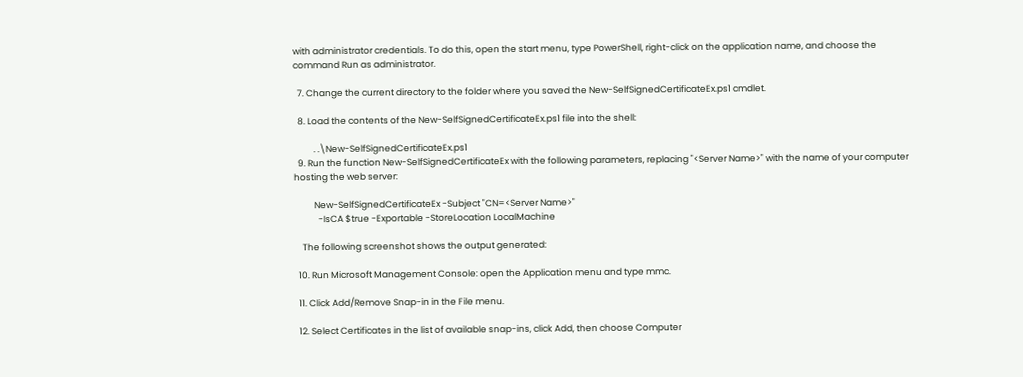with administrator credentials. To do this, open the start menu, type PowerShell, right-click on the application name, and choose the command Run as administrator.

  7. Change the current directory to the folder where you saved the New-SelfSignedCertificateEx.ps1 cmdlet.

  8. Load the contents of the New-SelfSignedCertificateEx.ps1 file into the shell:

          . .\New-SelfSignedCertificateEx.ps1
  9. Run the function New-SelfSignedCertificateEx with the following parameters, replacing "<Server Name>" with the name of your computer hosting the web server:

          New-SelfSignedCertificateEx -Subject "CN=<Server Name>"
            -IsCA $true -Exportable -StoreLocation LocalMachine

    The following screenshot shows the output generated:

  10. Run Microsoft Management Console: open the Application menu and type mmc.

  11. Click Add/Remove Snap-in in the File menu.

  12. Select Certificates in the list of available snap-ins, click Add, then choose Computer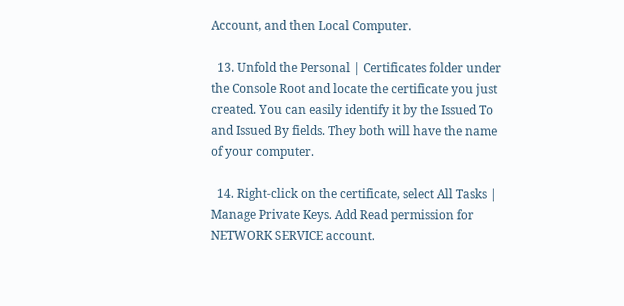Account, and then Local Computer.

  13. Unfold the Personal | Certificates folder under the Console Root and locate the certificate you just created. You can easily identify it by the Issued To and Issued By fields. They both will have the name of your computer.

  14. Right-click on the certificate, select All Tasks | Manage Private Keys. Add Read permission for NETWORK SERVICE account.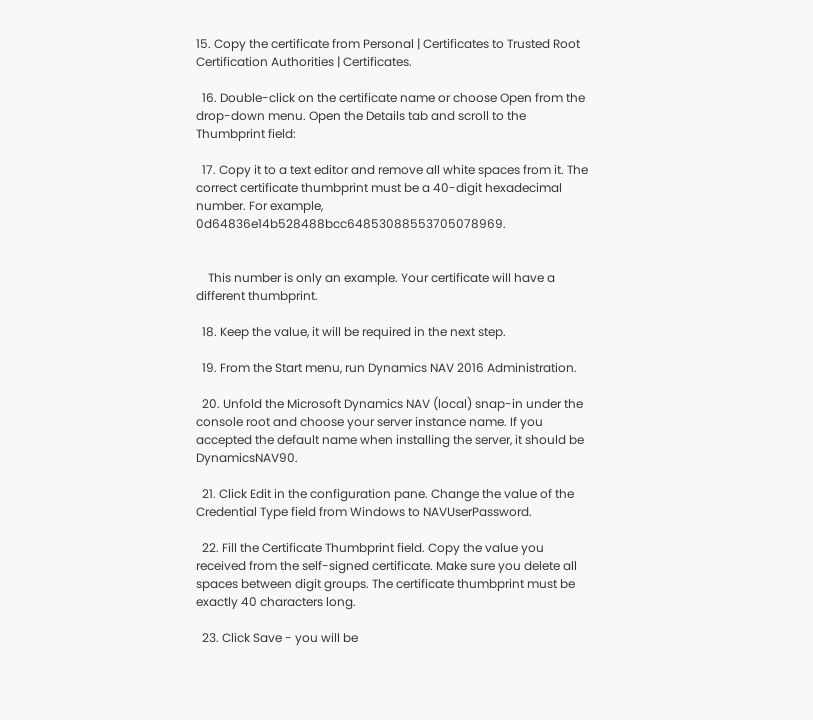15. Copy the certificate from Personal | Certificates to Trusted Root Certification Authorities | Certificates.

  16. Double-click on the certificate name or choose Open from the drop-down menu. Open the Details tab and scroll to the Thumbprint field:

  17. Copy it to a text editor and remove all white spaces from it. The correct certificate thumbprint must be a 40-digit hexadecimal number. For example, 0d64836e14b528488bcc64853088553705078969.


    This number is only an example. Your certificate will have a different thumbprint.

  18. Keep the value, it will be required in the next step.

  19. From the Start menu, run Dynamics NAV 2016 Administration.

  20. Unfold the Microsoft Dynamics NAV (local) snap-in under the console root and choose your server instance name. If you accepted the default name when installing the server, it should be DynamicsNAV90.

  21. Click Edit in the configuration pane. Change the value of the Credential Type field from Windows to NAVUserPassword.

  22. Fill the Certificate Thumbprint field. Copy the value you received from the self-signed certificate. Make sure you delete all spaces between digit groups. The certificate thumbprint must be exactly 40 characters long.

  23. Click Save - you will be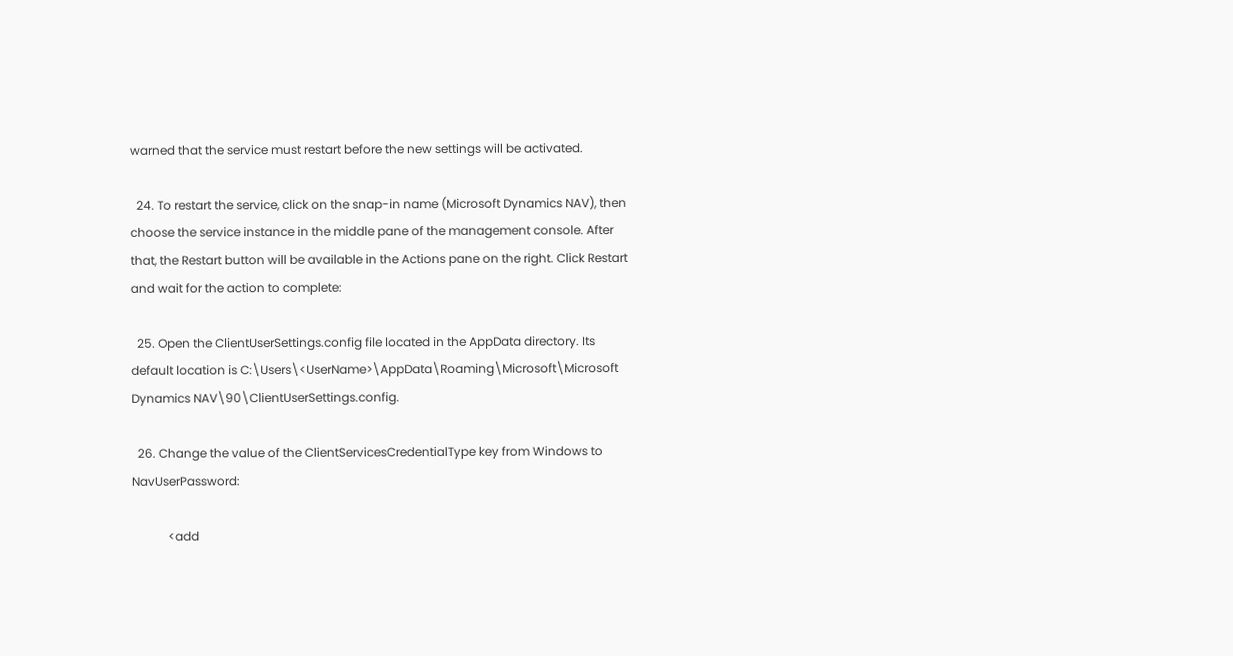warned that the service must restart before the new settings will be activated.

  24. To restart the service, click on the snap-in name (Microsoft Dynamics NAV), then choose the service instance in the middle pane of the management console. After that, the Restart button will be available in the Actions pane on the right. Click Restart and wait for the action to complete:

  25. Open the ClientUserSettings.config file located in the AppData directory. Its default location is C:\Users\<UserName>\AppData\Roaming\Microsoft\Microsoft Dynamics NAV\90\ClientUserSettings.config.

  26. Change the value of the ClientServicesCredentialType key from Windows to NavUserPassword:

            <add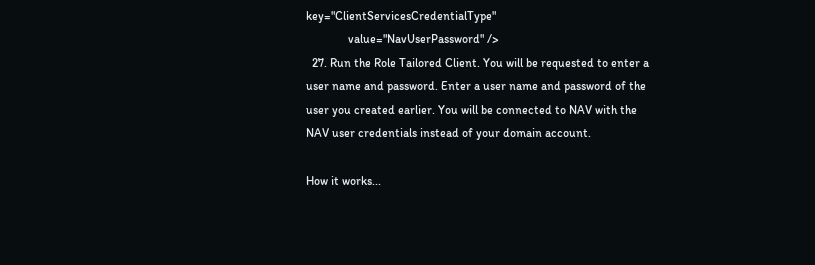key="ClientServicesCredentialType"
              value="NavUserPassword" />
  27. Run the Role Tailored Client. You will be requested to enter a user name and password. Enter a user name and password of the user you created earlier. You will be connected to NAV with the NAV user credentials instead of your domain account.

How it works...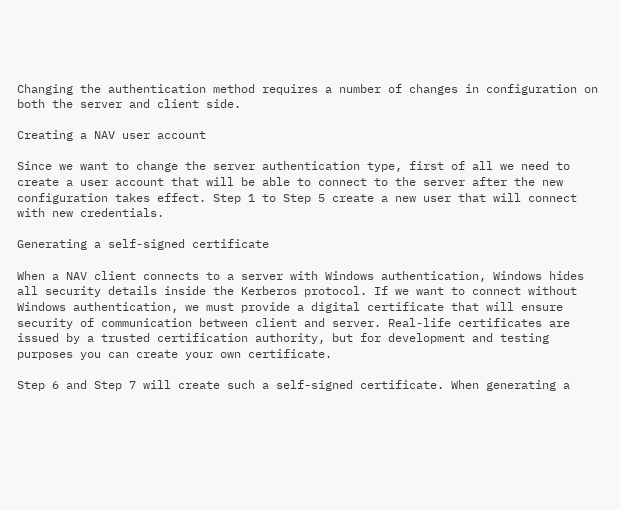Changing the authentication method requires a number of changes in configuration on both the server and client side.

Creating a NAV user account

Since we want to change the server authentication type, first of all we need to create a user account that will be able to connect to the server after the new configuration takes effect. Step 1 to Step 5 create a new user that will connect with new credentials.

Generating a self-signed certificate

When a NAV client connects to a server with Windows authentication, Windows hides all security details inside the Kerberos protocol. If we want to connect without Windows authentication, we must provide a digital certificate that will ensure security of communication between client and server. Real-life certificates are issued by a trusted certification authority, but for development and testing purposes you can create your own certificate.

Step 6 and Step 7 will create such a self-signed certificate. When generating a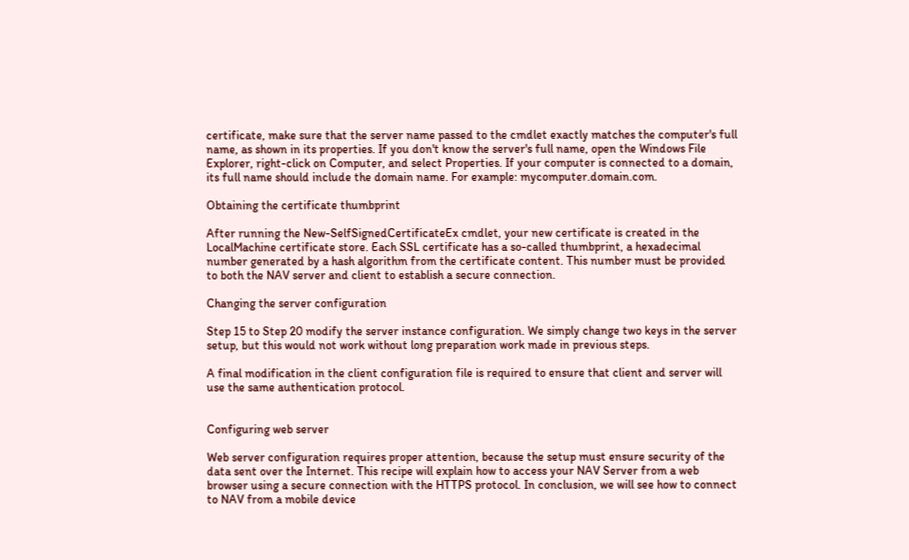certificate, make sure that the server name passed to the cmdlet exactly matches the computer's full name, as shown in its properties. If you don't know the server's full name, open the Windows File Explorer, right-click on Computer, and select Properties. If your computer is connected to a domain, its full name should include the domain name. For example: mycomputer.domain.com.

Obtaining the certificate thumbprint

After running the New-SelfSignedCertificateEx cmdlet, your new certificate is created in the LocalMachine certificate store. Each SSL certificate has a so-called thumbprint, a hexadecimal number generated by a hash algorithm from the certificate content. This number must be provided to both the NAV server and client to establish a secure connection.

Changing the server configuration

Step 15 to Step 20 modify the server instance configuration. We simply change two keys in the server setup, but this would not work without long preparation work made in previous steps.

A final modification in the client configuration file is required to ensure that client and server will use the same authentication protocol.


Configuring web server

Web server configuration requires proper attention, because the setup must ensure security of the data sent over the Internet. This recipe will explain how to access your NAV Server from a web browser using a secure connection with the HTTPS protocol. In conclusion, we will see how to connect to NAV from a mobile device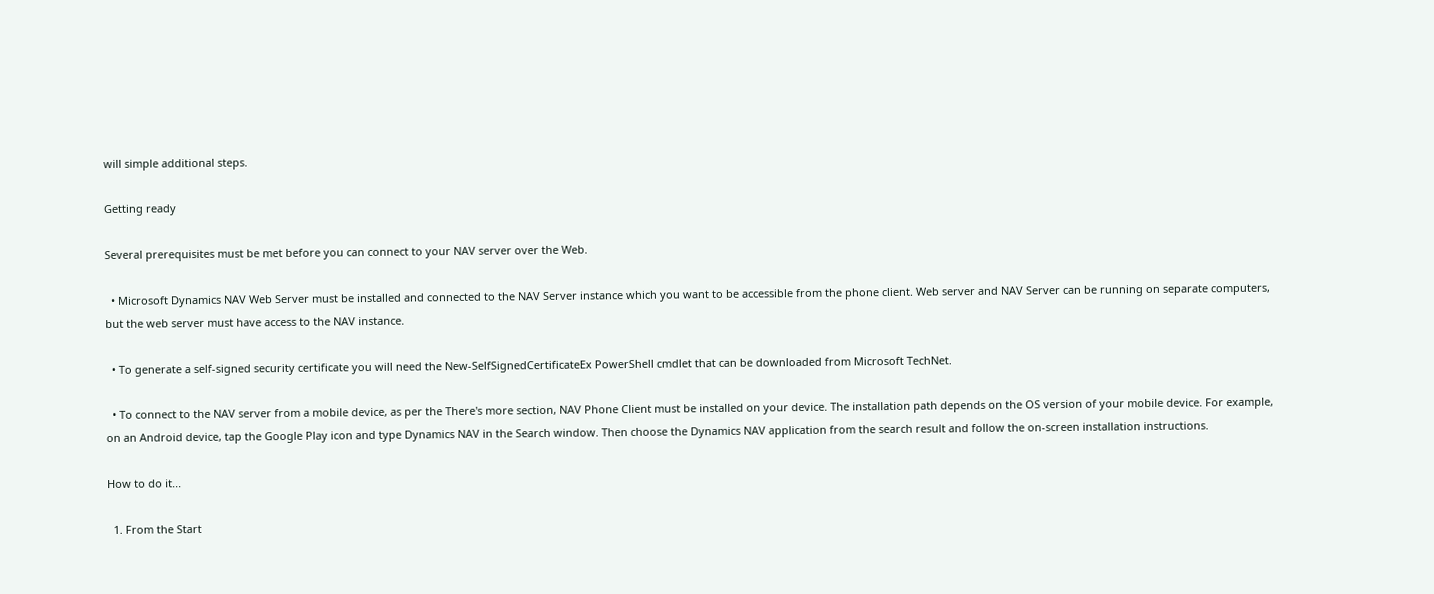will simple additional steps.

Getting ready

Several prerequisites must be met before you can connect to your NAV server over the Web.

  • Microsoft Dynamics NAV Web Server must be installed and connected to the NAV Server instance which you want to be accessible from the phone client. Web server and NAV Server can be running on separate computers, but the web server must have access to the NAV instance.

  • To generate a self-signed security certificate you will need the New-SelfSignedCertificateEx PowerShell cmdlet that can be downloaded from Microsoft TechNet.

  • To connect to the NAV server from a mobile device, as per the There's more section, NAV Phone Client must be installed on your device. The installation path depends on the OS version of your mobile device. For example, on an Android device, tap the Google Play icon and type Dynamics NAV in the Search window. Then choose the Dynamics NAV application from the search result and follow the on-screen installation instructions.

How to do it...

  1. From the Start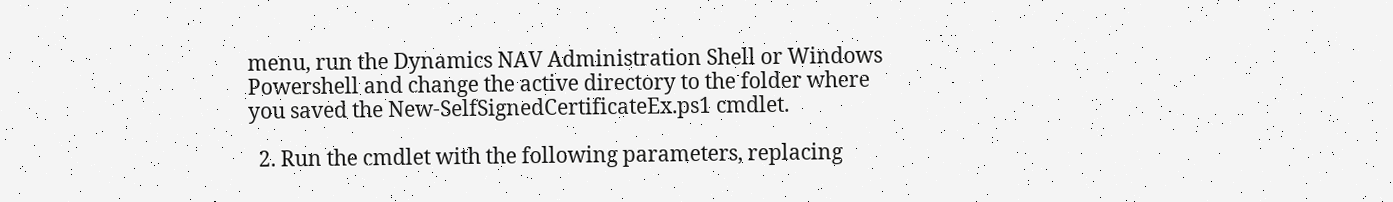menu, run the Dynamics NAV Administration Shell or Windows Powershell and change the active directory to the folder where you saved the New-SelfSignedCertificateEx.ps1 cmdlet.

  2. Run the cmdlet with the following parameters, replacing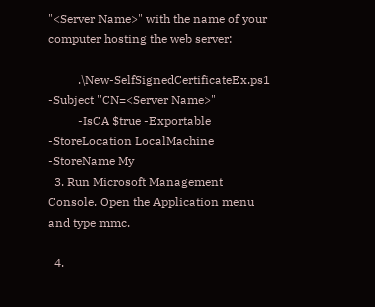"<Server Name>" with the name of your computer hosting the web server:

          .\New-SelfSignedCertificateEx.ps1 -Subject "CN=<Server Name>"
          -IsCA $true -Exportable -StoreLocation LocalMachine -StoreName My
  3. Run Microsoft Management Console. Open the Application menu and type mmc.

  4.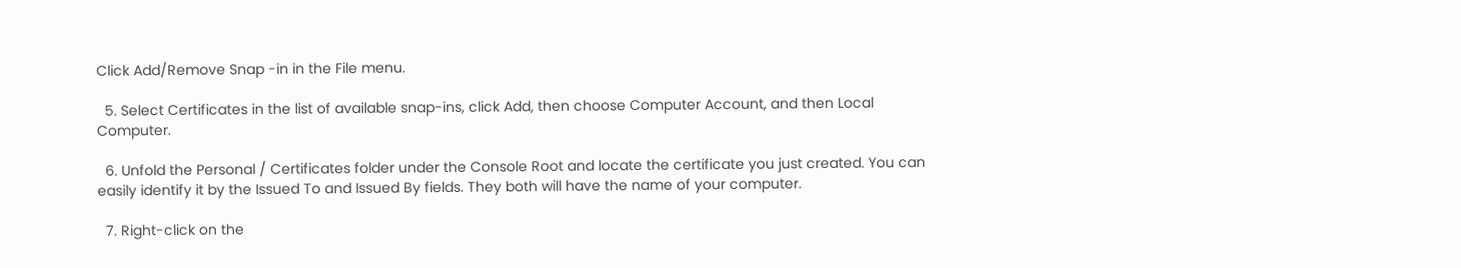Click Add/Remove Snap -in in the File menu.

  5. Select Certificates in the list of available snap-ins, click Add, then choose Computer Account, and then Local Computer.

  6. Unfold the Personal / Certificates folder under the Console Root and locate the certificate you just created. You can easily identify it by the Issued To and Issued By fields. They both will have the name of your computer.

  7. Right-click on the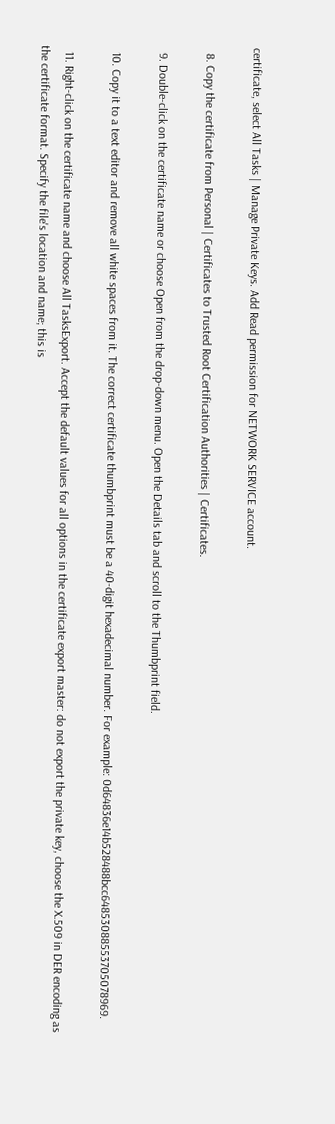certificate, select All Tasks | Manage Private Keys. Add Read permission for NETWORK SERVICE account.

  8. Copy the certificate from Personal | Certificates to Trusted Root Certification Authorities | Certificates.

  9. Double-click on the certificate name or choose Open from the drop-down menu. Open the Details tab and scroll to the Thumbprint field.

  10. Copy it to a text editor and remove all white spaces from it. The correct certificate thumbprint must be a 40-digit hexadecimal number. For example: 0d64836e14b528488bcc64853088553705078969.

  11. Right-click on the certificate name and choose All TasksExport. Accept the default values for all options in the certificate export master: do not export the private key, choose the X.509 in DER encoding as the certificate format. Specify the file's location and name; this is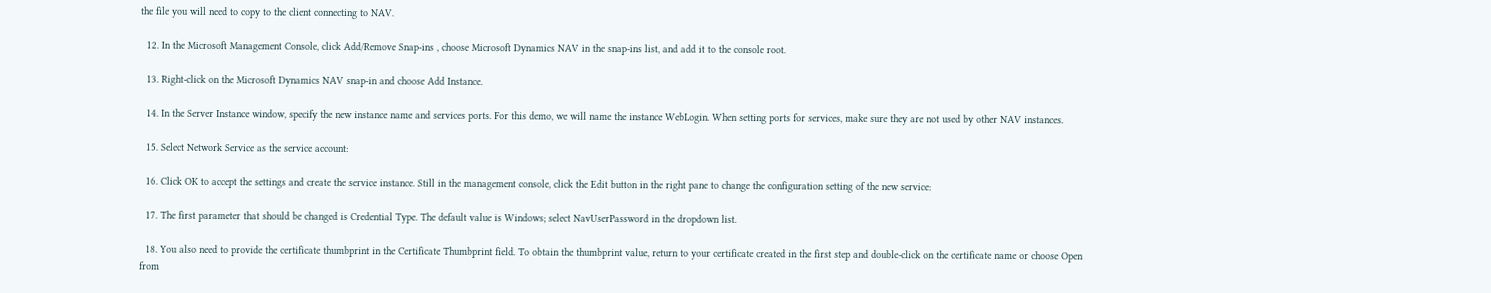the file you will need to copy to the client connecting to NAV.

  12. In the Microsoft Management Console, click Add/Remove Snap-ins , choose Microsoft Dynamics NAV in the snap-ins list, and add it to the console root.

  13. Right-click on the Microsoft Dynamics NAV snap-in and choose Add Instance.

  14. In the Server Instance window, specify the new instance name and services ports. For this demo, we will name the instance WebLogin. When setting ports for services, make sure they are not used by other NAV instances.

  15. Select Network Service as the service account:

  16. Click OK to accept the settings and create the service instance. Still in the management console, click the Edit button in the right pane to change the configuration setting of the new service:

  17. The first parameter that should be changed is Credential Type. The default value is Windows; select NavUserPassword in the dropdown list.

  18. You also need to provide the certificate thumbprint in the Certificate Thumbprint field. To obtain the thumbprint value, return to your certificate created in the first step and double-click on the certificate name or choose Open from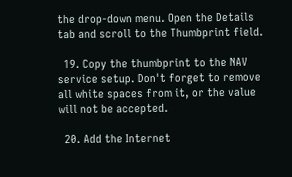the drop-down menu. Open the Details tab and scroll to the Thumbprint field.

  19. Copy the thumbprint to the NAV service setup. Don't forget to remove all white spaces from it, or the value will not be accepted.

  20. Add the Internet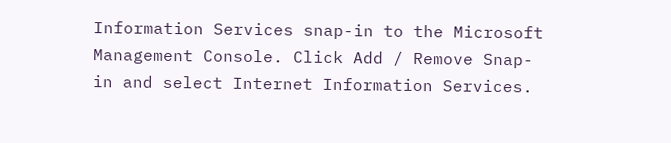Information Services snap-in to the Microsoft Management Console. Click Add / Remove Snap-in and select Internet Information Services.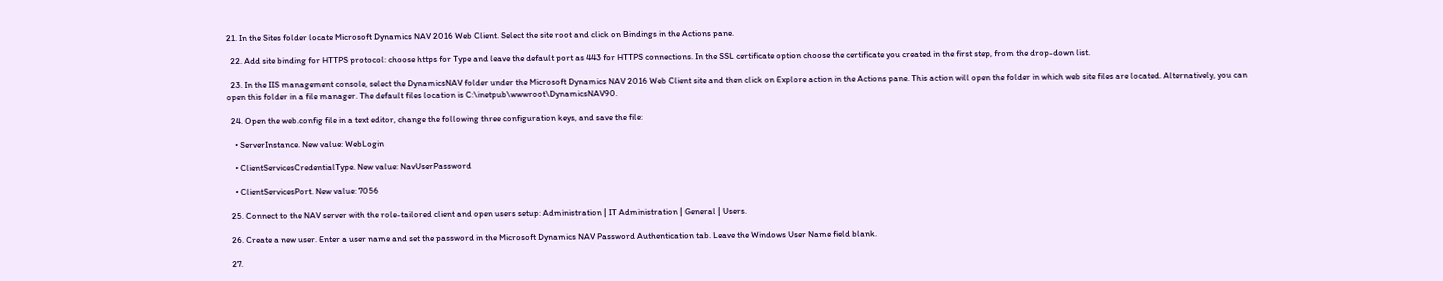21. In the Sites folder locate Microsoft Dynamics NAV 2016 Web Client. Select the site root and click on Bindings in the Actions pane.

  22. Add site binding for HTTPS protocol: choose https for Type and leave the default port as 443 for HTTPS connections. In the SSL certificate option choose the certificate you created in the first step, from the drop-down list.

  23. In the IIS management console, select the DynamicsNAV folder under the Microsoft Dynamics NAV 2016 Web Client site and then click on Explore action in the Actions pane. This action will open the folder in which web site files are located. Alternatively, you can open this folder in a file manager. The default files location is C:\inetpub\wwwroot\DynamicsNAV90.

  24. Open the web.config file in a text editor, change the following three configuration keys, and save the file:

    • ServerInstance. New value: WebLogin

    • ClientServicesCredentialType. New value: NavUserPassword

    • ClientServicesPort. New value: 7056

  25. Connect to the NAV server with the role-tailored client and open users setup: Administration | IT Administration | General | Users.

  26. Create a new user. Enter a user name and set the password in the Microsoft Dynamics NAV Password Authentication tab. Leave the Windows User Name field blank.

  27.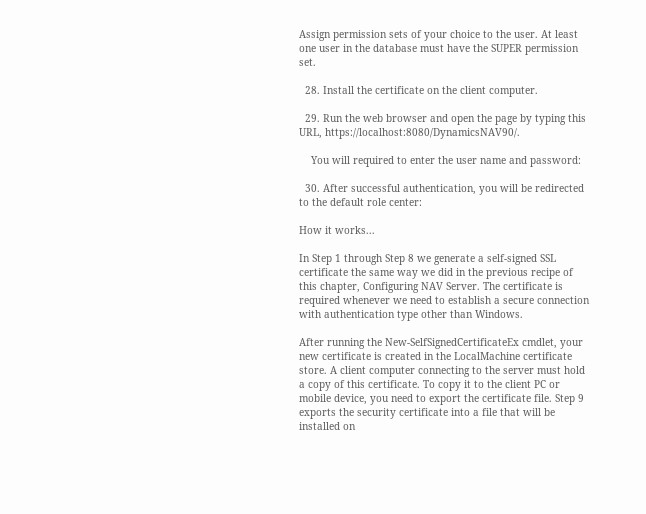Assign permission sets of your choice to the user. At least one user in the database must have the SUPER permission set.

  28. Install the certificate on the client computer.

  29. Run the web browser and open the page by typing this URL, https://localhost:8080/DynamicsNAV90/.

    You will required to enter the user name and password:

  30. After successful authentication, you will be redirected to the default role center:

How it works...

In Step 1 through Step 8 we generate a self-signed SSL certificate the same way we did in the previous recipe of this chapter, Configuring NAV Server. The certificate is required whenever we need to establish a secure connection with authentication type other than Windows.

After running the New-SelfSignedCertificateEx cmdlet, your new certificate is created in the LocalMachine certificate store. A client computer connecting to the server must hold a copy of this certificate. To copy it to the client PC or mobile device, you need to export the certificate file. Step 9 exports the security certificate into a file that will be installed on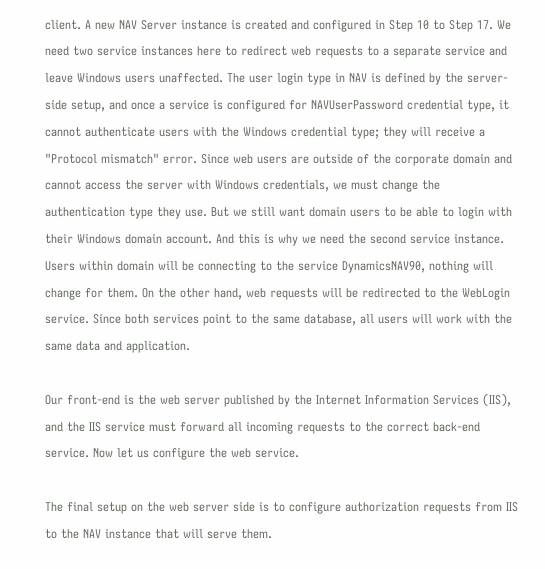client. A new NAV Server instance is created and configured in Step 10 to Step 17. We need two service instances here to redirect web requests to a separate service and leave Windows users unaffected. The user login type in NAV is defined by the server-side setup, and once a service is configured for NAVUserPassword credential type, it cannot authenticate users with the Windows credential type; they will receive a "Protocol mismatch" error. Since web users are outside of the corporate domain and cannot access the server with Windows credentials, we must change the authentication type they use. But we still want domain users to be able to login with their Windows domain account. And this is why we need the second service instance. Users within domain will be connecting to the service DynamicsNAV90, nothing will change for them. On the other hand, web requests will be redirected to the WebLogin service. Since both services point to the same database, all users will work with the same data and application.

Our front-end is the web server published by the Internet Information Services (IIS), and the IIS service must forward all incoming requests to the correct back-end service. Now let us configure the web service.

The final setup on the web server side is to configure authorization requests from IIS to the NAV instance that will serve them.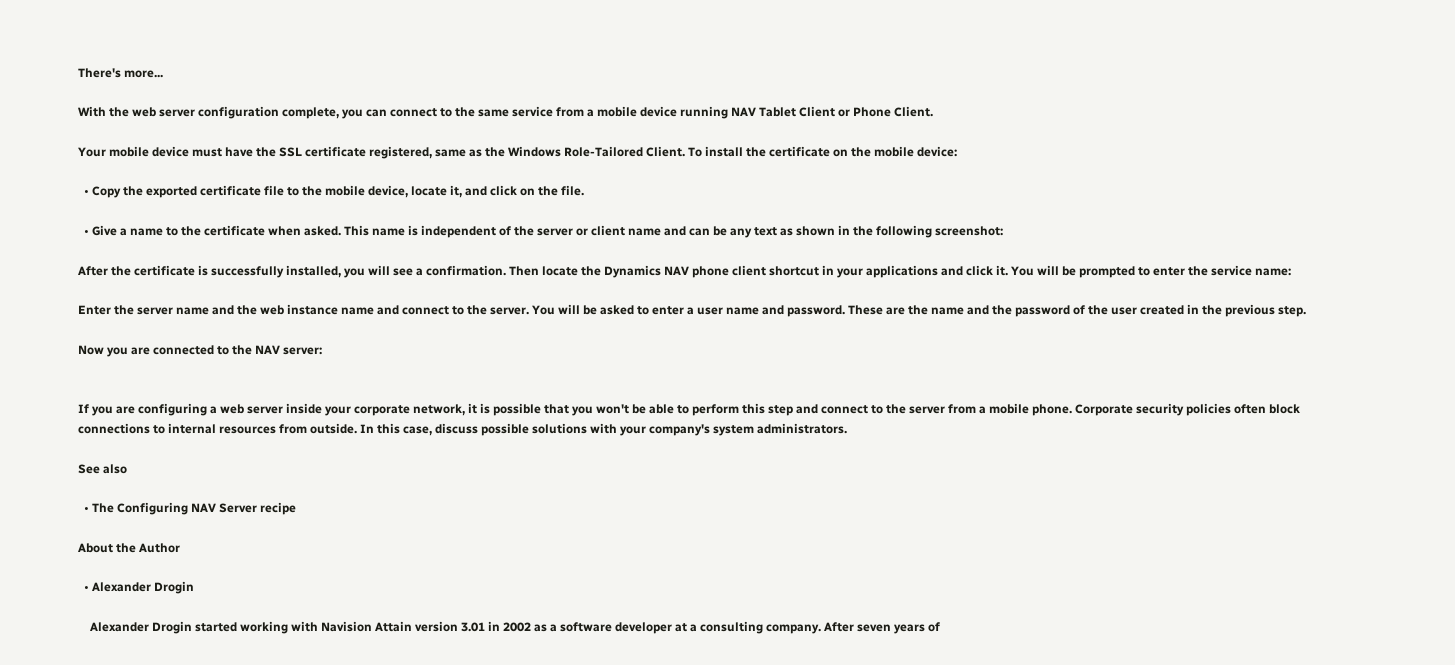There's more...

With the web server configuration complete, you can connect to the same service from a mobile device running NAV Tablet Client or Phone Client.

Your mobile device must have the SSL certificate registered, same as the Windows Role-Tailored Client. To install the certificate on the mobile device:

  • Copy the exported certificate file to the mobile device, locate it, and click on the file.

  • Give a name to the certificate when asked. This name is independent of the server or client name and can be any text as shown in the following screenshot:

After the certificate is successfully installed, you will see a confirmation. Then locate the Dynamics NAV phone client shortcut in your applications and click it. You will be prompted to enter the service name:

Enter the server name and the web instance name and connect to the server. You will be asked to enter a user name and password. These are the name and the password of the user created in the previous step.

Now you are connected to the NAV server:


If you are configuring a web server inside your corporate network, it is possible that you won't be able to perform this step and connect to the server from a mobile phone. Corporate security policies often block connections to internal resources from outside. In this case, discuss possible solutions with your company's system administrators.

See also

  • The Configuring NAV Server recipe

About the Author

  • Alexander Drogin

    Alexander Drogin started working with Navision Attain version 3.01 in 2002 as a software developer at a consulting company. After seven years of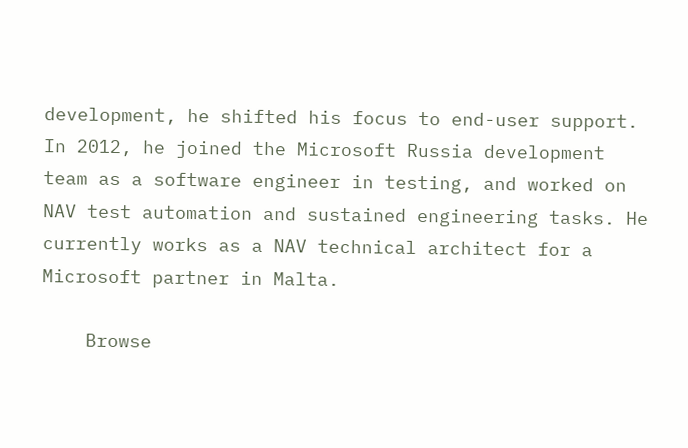development, he shifted his focus to end-user support. In 2012, he joined the Microsoft Russia development team as a software engineer in testing, and worked on NAV test automation and sustained engineering tasks. He currently works as a NAV technical architect for a Microsoft partner in Malta.

    Browse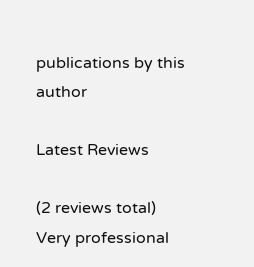publications by this author

Latest Reviews

(2 reviews total)
Very professional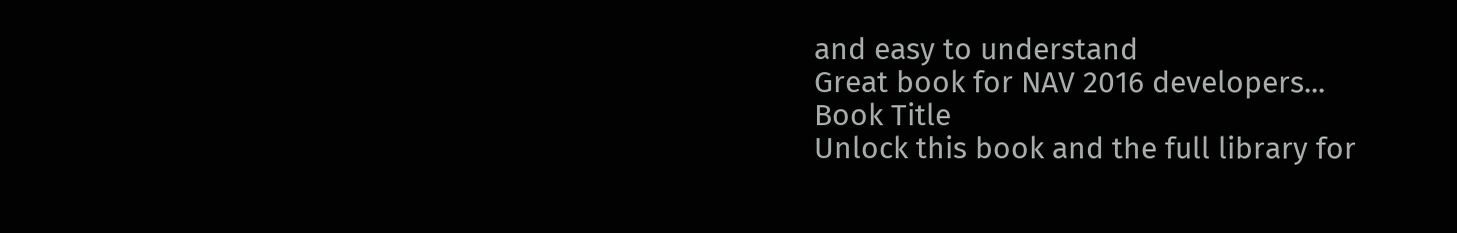and easy to understand
Great book for NAV 2016 developers...
Book Title
Unlock this book and the full library for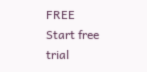FREE
Start free trial